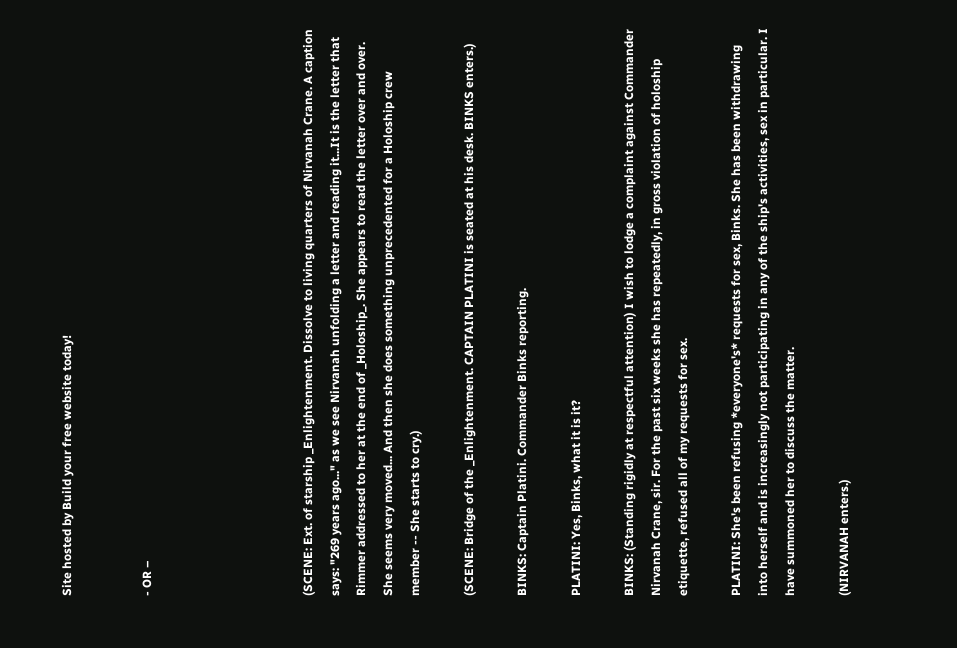Site hosted by Build your free website today!


- OR –





(SCENE: Ext. of starship _Enlightenment. Dissolve to living quarters of Nirvanah Crane. A caption says: "269 years ago..." as we see Nirvanah unfolding a letter and reading it...It is the letter that Rimmer addressed to her at the end of _Holoship_. She appears to read the letter over and over. She seems very moved... And then she does something unprecedented for a Holoship crew member -- She starts to cry.)

(SCENE: Bridge of the _Enlightenment. CAPTAIN PLATINI is seated at his desk. BINKS enters.)

BINKS: Captain Platini. Commander Binks reporting.

PLATINI: Yes, Binks, what it is it?

BINKS: (Standing rigidly at respectful attention) I wish to lodge a complaint against Commander Nirvanah Crane, sir. For the past six weeks she has repeatedly, in gross violation of holoship etiquette, refused all of my requests for sex.

PLATINI: She's been refusing *everyone's* requests for sex, Binks. She has been withdrawing into herself and is increasingly not participating in any of the ship's activities, sex in particular. I have summoned her to discuss the matter.

(NIRVANAH enters.)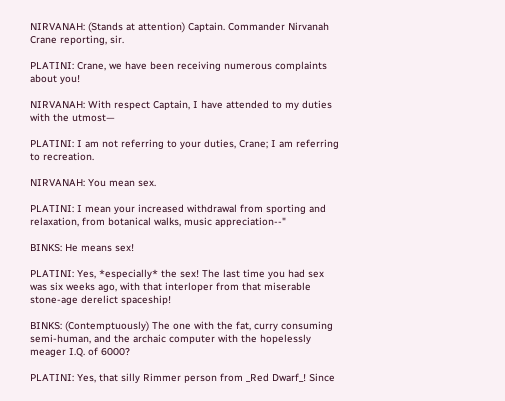NIRVANAH: (Stands at attention) Captain. Commander Nirvanah Crane reporting, sir.

PLATINI: Crane, we have been receiving numerous complaints about you!

NIRVANAH: With respect Captain, I have attended to my duties with the utmost—

PLATINI: I am not referring to your duties, Crane; I am referring to recreation.

NIRVANAH: You mean sex.

PLATINI: I mean your increased withdrawal from sporting and relaxation, from botanical walks, music appreciation--"

BINKS: He means sex!

PLATINI: Yes, *especially* the sex! The last time you had sex was six weeks ago, with that interloper from that miserable stone-age derelict spaceship!

BINKS: (Contemptuously) The one with the fat, curry consuming semi-human, and the archaic computer with the hopelessly meager I.Q. of 6000?

PLATINI: Yes, that silly Rimmer person from _Red Dwarf_! Since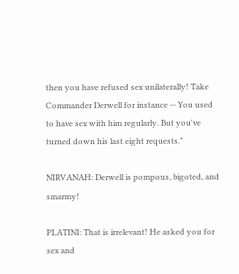then you have refused sex unilaterally! Take Commander Derwell for instance -- You used to have sex with him regularly. But you've turned down his last eight requests."

NIRVANAH: Derwell is pompous, bigoted, and smarmy!

PLATINI: That is irrelevant! He asked you for sex and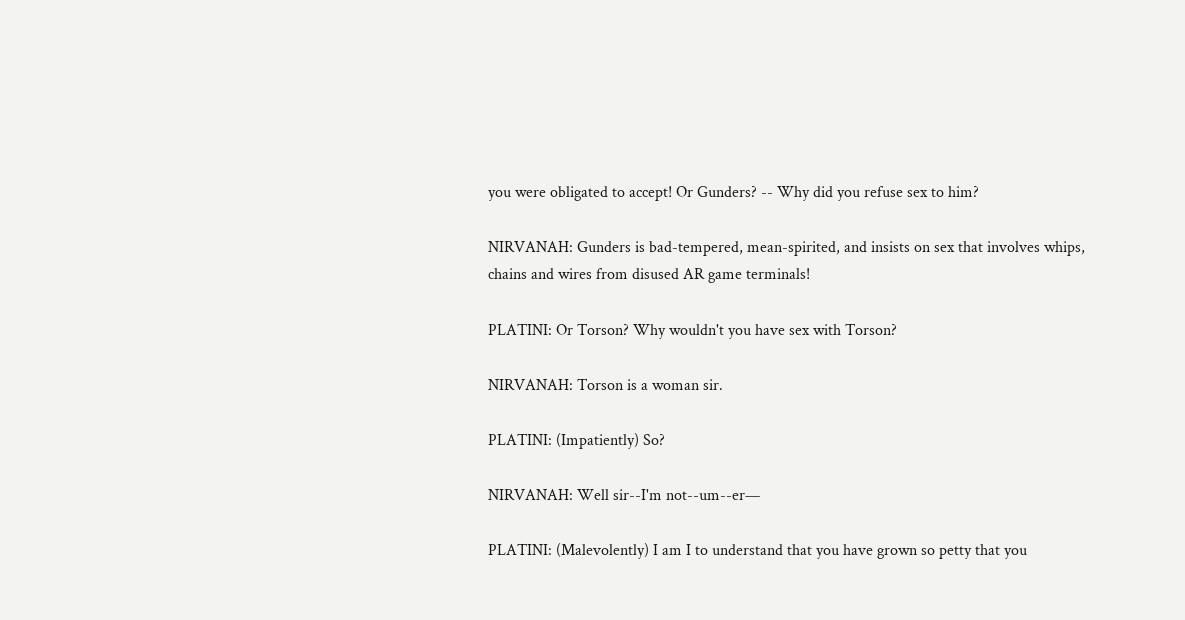you were obligated to accept! Or Gunders? -- Why did you refuse sex to him?

NIRVANAH: Gunders is bad-tempered, mean-spirited, and insists on sex that involves whips, chains and wires from disused AR game terminals!

PLATINI: Or Torson? Why wouldn't you have sex with Torson?

NIRVANAH: Torson is a woman sir.

PLATINI: (Impatiently) So?

NIRVANAH: Well sir--I'm not--um--er—

PLATINI: (Malevolently) I am I to understand that you have grown so petty that you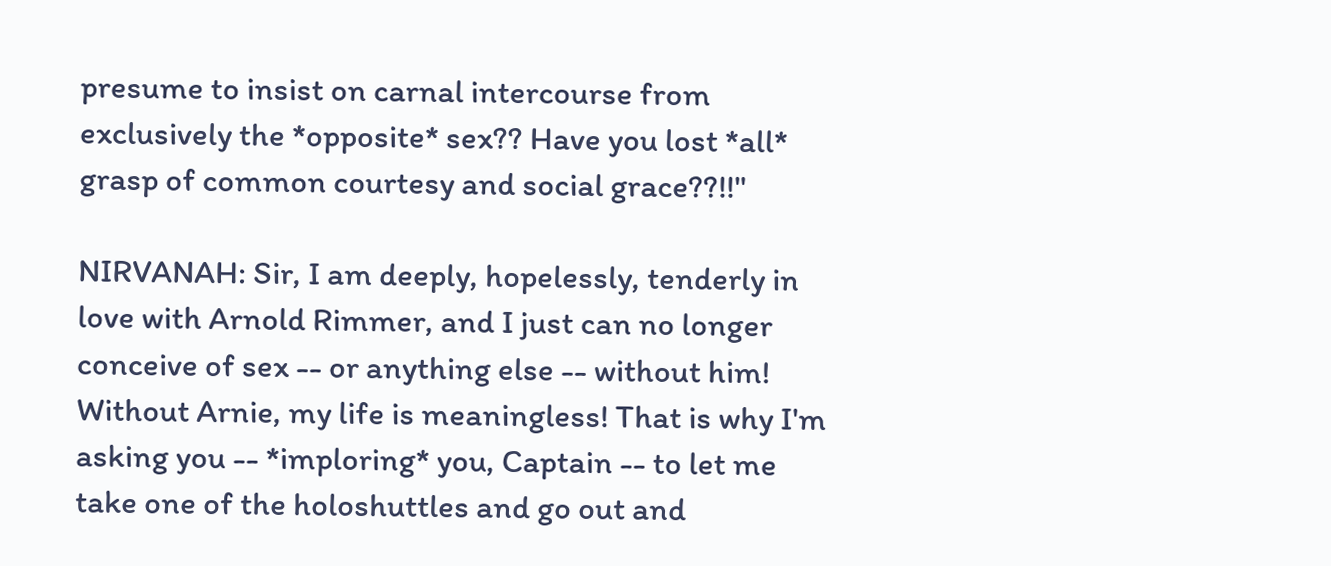presume to insist on carnal intercourse from exclusively the *opposite* sex?? Have you lost *all* grasp of common courtesy and social grace??!!"

NIRVANAH: Sir, I am deeply, hopelessly, tenderly in love with Arnold Rimmer, and I just can no longer conceive of sex -- or anything else -- without him! Without Arnie, my life is meaningless! That is why I'm asking you -- *imploring* you, Captain -- to let me take one of the holoshuttles and go out and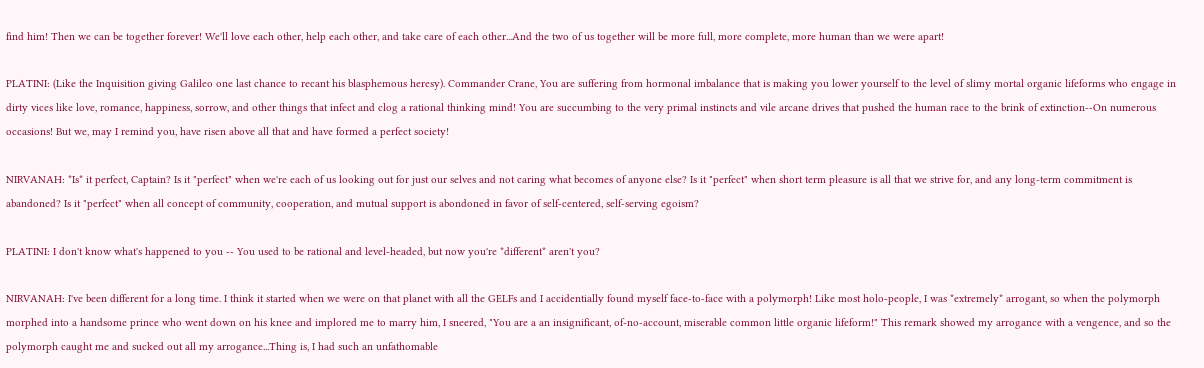find him! Then we can be together forever! We'll love each other, help each other, and take care of each other...And the two of us together will be more full, more complete, more human than we were apart!

PLATINI: (Like the Inquisition giving Galileo one last chance to recant his blasphemous heresy). Commander Crane, You are suffering from hormonal imbalance that is making you lower yourself to the level of slimy mortal organic lifeforms who engage in dirty vices like love, romance, happiness, sorrow, and other things that infect and clog a rational thinking mind! You are succumbing to the very primal instincts and vile arcane drives that pushed the human race to the brink of extinction--On numerous occasions! But we, may I remind you, have risen above all that and have formed a perfect society!

NIRVANAH: *Is* it perfect, Captain? Is it "perfect" when we're each of us looking out for just our selves and not caring what becomes of anyone else? Is it "perfect" when short term pleasure is all that we strive for, and any long-term commitment is abandoned? Is it "perfect" when all concept of community, cooperation, and mutual support is abondoned in favor of self-centered, self-serving egoism?

PLATINI: I don't know what's happened to you -- You used to be rational and level-headed, but now you're *different* aren't you?

NIRVANAH: I've been different for a long time. I think it started when we were on that planet with all the GELFs and I accidentially found myself face-to-face with a polymorph! Like most holo-people, I was *extremely* arrogant, so when the polymorph morphed into a handsome prince who went down on his knee and implored me to marry him, I sneered, "You are a an insignificant, of-no-account, miserable common little organic lifeform!" This remark showed my arrogance with a vengence, and so the polymorph caught me and sucked out all my arrogance...Thing is, I had such an unfathomable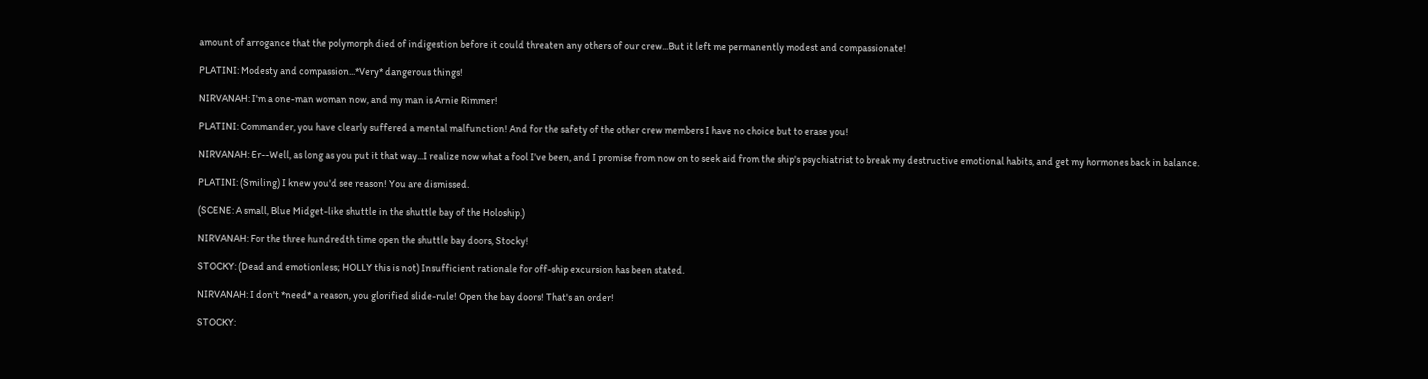amount of arrogance that the polymorph died of indigestion before it could threaten any others of our crew...But it left me permanently modest and compassionate!

PLATINI: Modesty and compassion...*Very* dangerous things!

NIRVANAH: I'm a one-man woman now, and my man is Arnie Rimmer!

PLATINI: Commander, you have clearly suffered a mental malfunction! And for the safety of the other crew members I have no choice but to erase you!

NIRVANAH: Er--Well, as long as you put it that way...I realize now what a fool I've been, and I promise from now on to seek aid from the ship's psychiatrist to break my destructive emotional habits, and get my hormones back in balance.

PLATINI: (Smiling) I knew you'd see reason! You are dismissed.

(SCENE: A small, Blue Midget-like shuttle in the shuttle bay of the Holoship.)

NIRVANAH: For the three hundredth time open the shuttle bay doors, Stocky!

STOCKY: (Dead and emotionless; HOLLY this is not) Insufficient rationale for off-ship excursion has been stated.

NIRVANAH: I don't *need* a reason, you glorified slide-rule! Open the bay doors! That's an order!

STOCKY: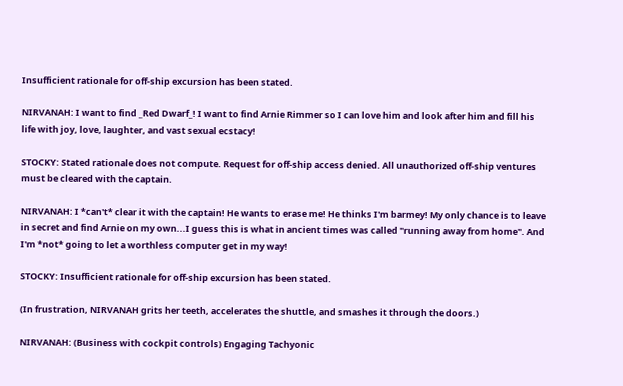Insufficient rationale for off-ship excursion has been stated.

NIRVANAH: I want to find _Red Dwarf_! I want to find Arnie Rimmer so I can love him and look after him and fill his life with joy, love, laughter, and vast sexual ecstacy!

STOCKY: Stated rationale does not compute. Request for off-ship access denied. All unauthorized off-ship ventures must be cleared with the captain.

NIRVANAH: I *can't* clear it with the captain! He wants to erase me! He thinks I'm barmey! My only chance is to leave in secret and find Arnie on my own...I guess this is what in ancient times was called "running away from home". And I'm *not* going to let a worthless computer get in my way!

STOCKY: Insufficient rationale for off-ship excursion has been stated.

(In frustration, NIRVANAH grits her teeth, accelerates the shuttle, and smashes it through the doors.)

NIRVANAH: (Business with cockpit controls) Engaging Tachyonic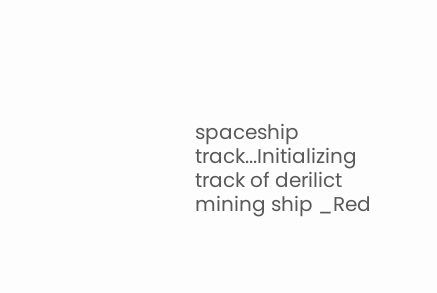spaceship track...Initializing track of derilict mining ship _Red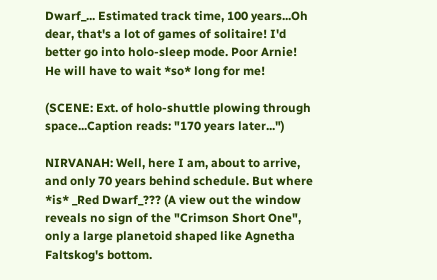Dwarf_... Estimated track time, 100 years...Oh dear, that's a lot of games of solitaire! I'd better go into holo-sleep mode. Poor Arnie! He will have to wait *so* long for me!

(SCENE: Ext. of holo-shuttle plowing through space...Caption reads: "170 years later...")

NIRVANAH: Well, here I am, about to arrive, and only 70 years behind schedule. But where *is* _Red Dwarf_??? (A view out the window reveals no sign of the "Crimson Short One", only a large planetoid shaped like Agnetha Faltskog's bottom.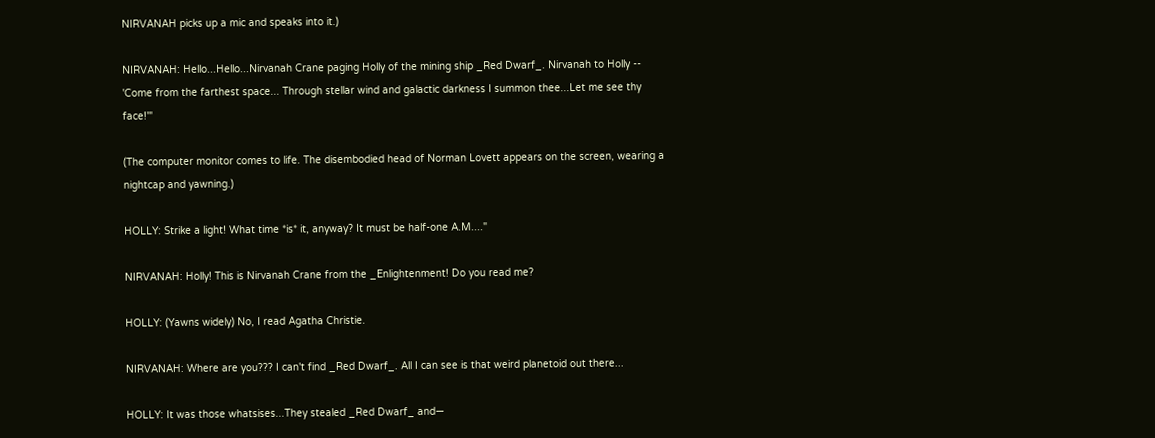NIRVANAH picks up a mic and speaks into it.)

NIRVANAH: Hello...Hello...Nirvanah Crane paging Holly of the mining ship _Red Dwarf_. Nirvanah to Holly -- 'Come from the farthest space... Through stellar wind and galactic darkness I summon thee...Let me see thy face!'"

(The computer monitor comes to life. The disembodied head of Norman Lovett appears on the screen, wearing a nightcap and yawning.)

HOLLY: Strike a light! What time *is* it, anyway? It must be half-one A.M...."

NIRVANAH: Holly! This is Nirvanah Crane from the _Enlightenment! Do you read me?

HOLLY: (Yawns widely) No, I read Agatha Christie.

NIRVANAH: Where are you??? I can't find _Red Dwarf_. All I can see is that weird planetoid out there...

HOLLY: It was those whatsises...They stealed _Red Dwarf_ and—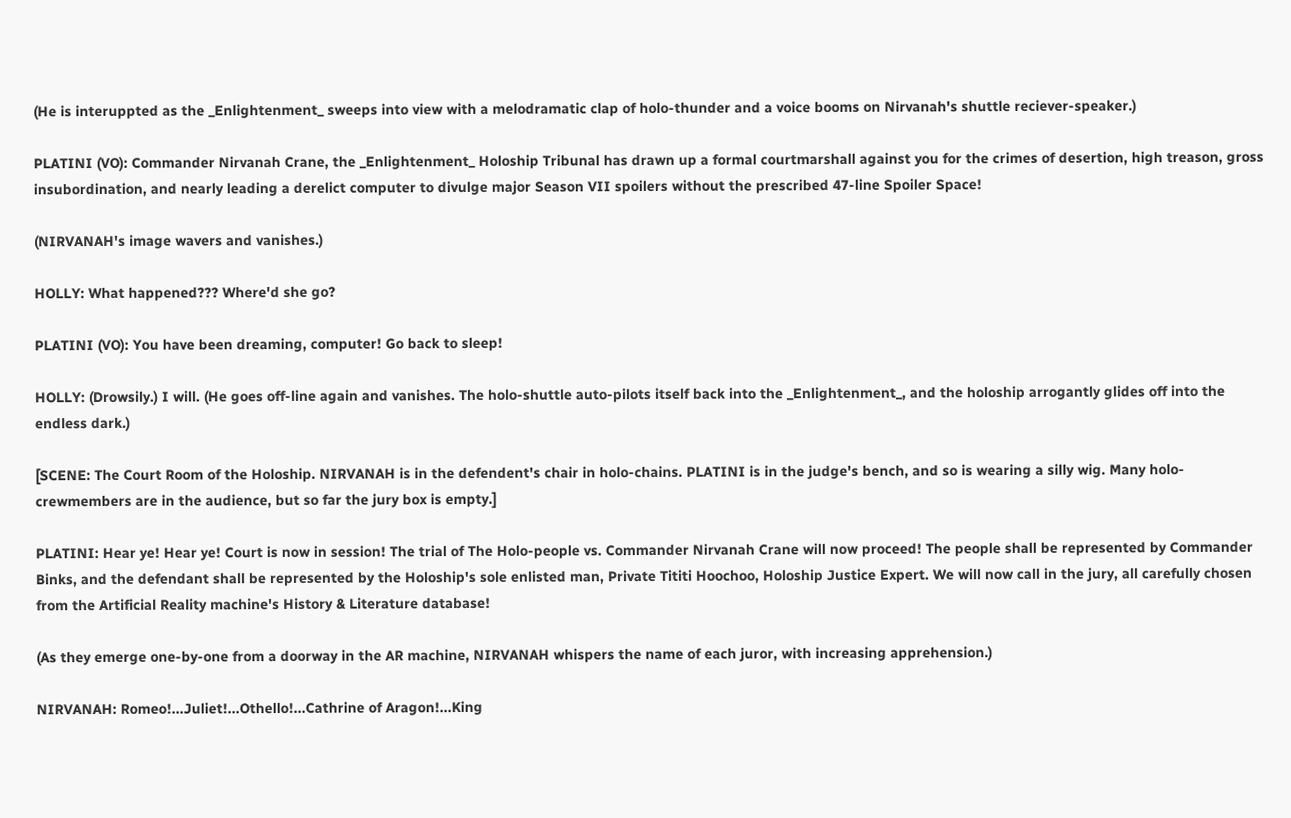(He is interuppted as the _Enlightenment_ sweeps into view with a melodramatic clap of holo-thunder and a voice booms on Nirvanah's shuttle reciever-speaker.)

PLATINI (VO): Commander Nirvanah Crane, the _Enlightenment_ Holoship Tribunal has drawn up a formal courtmarshall against you for the crimes of desertion, high treason, gross insubordination, and nearly leading a derelict computer to divulge major Season VII spoilers without the prescribed 47-line Spoiler Space!

(NIRVANAH's image wavers and vanishes.)

HOLLY: What happened??? Where'd she go?

PLATINI (VO): You have been dreaming, computer! Go back to sleep!

HOLLY: (Drowsily.) I will. (He goes off-line again and vanishes. The holo-shuttle auto-pilots itself back into the _Enlightenment_, and the holoship arrogantly glides off into the endless dark.)

[SCENE: The Court Room of the Holoship. NIRVANAH is in the defendent's chair in holo-chains. PLATINI is in the judge's bench, and so is wearing a silly wig. Many holo-crewmembers are in the audience, but so far the jury box is empty.]

PLATINI: Hear ye! Hear ye! Court is now in session! The trial of The Holo-people vs. Commander Nirvanah Crane will now proceed! The people shall be represented by Commander Binks, and the defendant shall be represented by the Holoship's sole enlisted man, Private Tititi Hoochoo, Holoship Justice Expert. We will now call in the jury, all carefully chosen from the Artificial Reality machine's History & Literature database!

(As they emerge one-by-one from a doorway in the AR machine, NIRVANAH whispers the name of each juror, with increasing apprehension.)

NIRVANAH: Romeo!...Juliet!...Othello!...Cathrine of Aragon!...King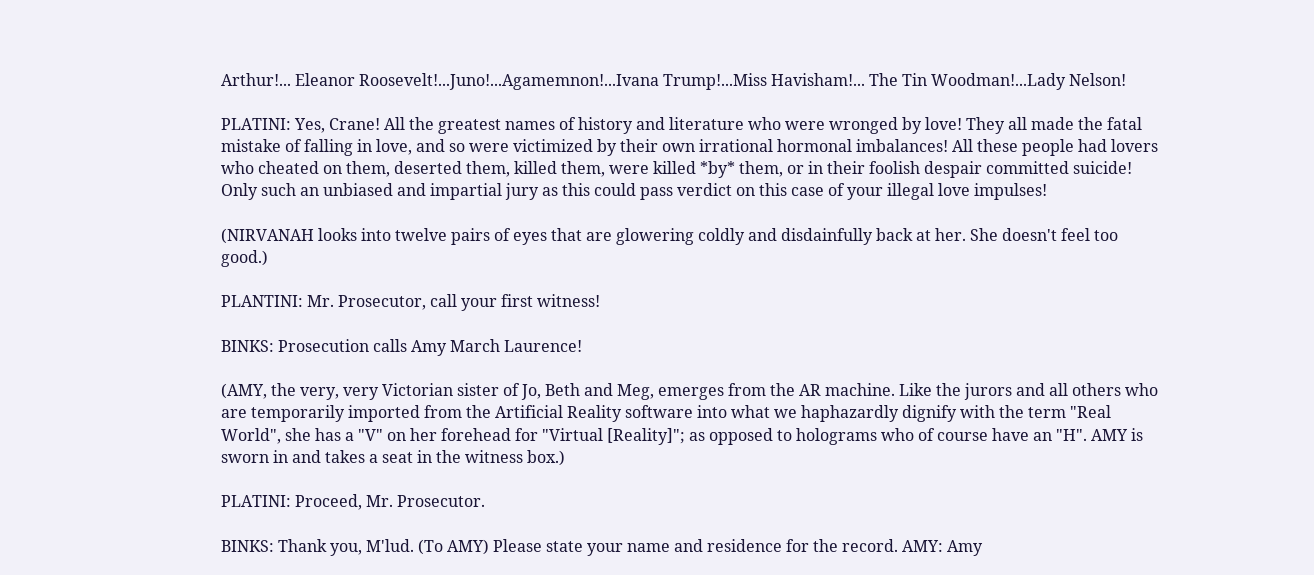Arthur!... Eleanor Roosevelt!...Juno!...Agamemnon!...Ivana Trump!...Miss Havisham!... The Tin Woodman!...Lady Nelson!

PLATINI: Yes, Crane! All the greatest names of history and literature who were wronged by love! They all made the fatal mistake of falling in love, and so were victimized by their own irrational hormonal imbalances! All these people had lovers who cheated on them, deserted them, killed them, were killed *by* them, or in their foolish despair committed suicide! Only such an unbiased and impartial jury as this could pass verdict on this case of your illegal love impulses!

(NIRVANAH looks into twelve pairs of eyes that are glowering coldly and disdainfully back at her. She doesn't feel too good.)

PLANTINI: Mr. Prosecutor, call your first witness!

BINKS: Prosecution calls Amy March Laurence!

(AMY, the very, very Victorian sister of Jo, Beth and Meg, emerges from the AR machine. Like the jurors and all others who are temporarily imported from the Artificial Reality software into what we haphazardly dignify with the term "Real World", she has a "V" on her forehead for "Virtual [Reality]"; as opposed to holograms who of course have an "H". AMY is sworn in and takes a seat in the witness box.)

PLATINI: Proceed, Mr. Prosecutor.

BINKS: Thank you, M'lud. (To AMY) Please state your name and residence for the record. AMY: Amy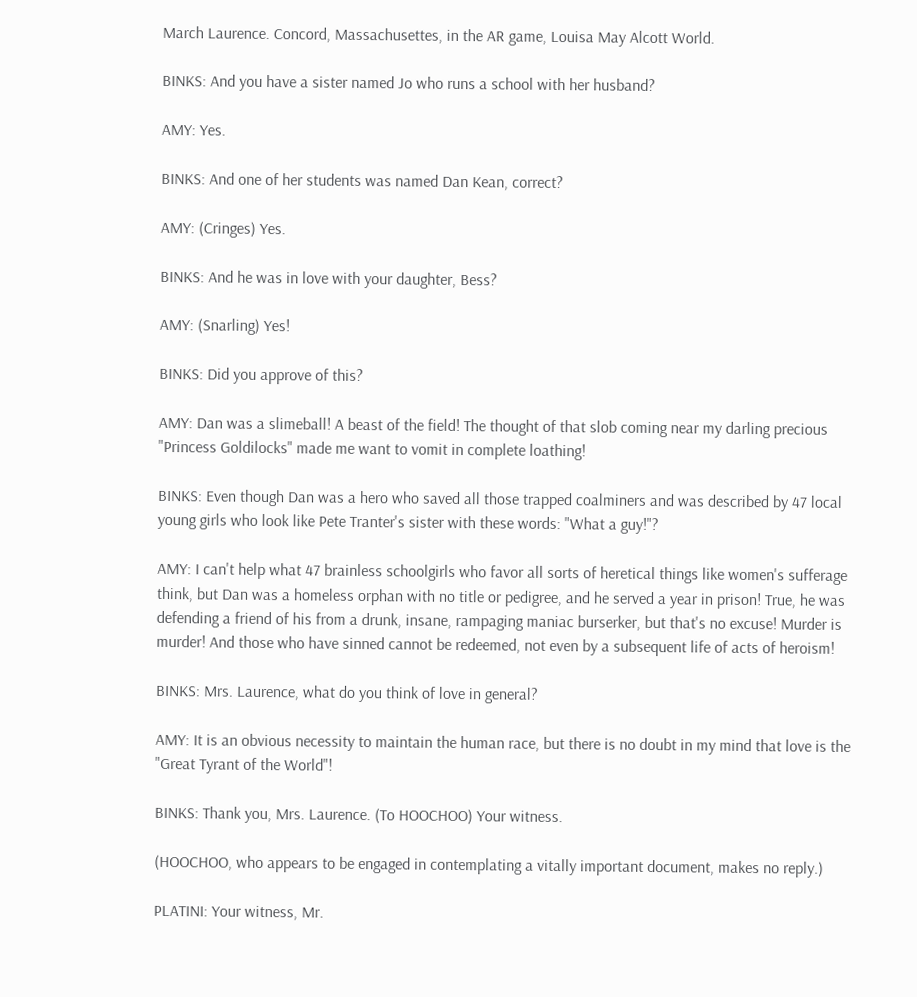March Laurence. Concord, Massachusettes, in the AR game, Louisa May Alcott World.

BINKS: And you have a sister named Jo who runs a school with her husband?

AMY: Yes.

BINKS: And one of her students was named Dan Kean, correct?

AMY: (Cringes) Yes.

BINKS: And he was in love with your daughter, Bess?

AMY: (Snarling) Yes!

BINKS: Did you approve of this?

AMY: Dan was a slimeball! A beast of the field! The thought of that slob coming near my darling precious "Princess Goldilocks" made me want to vomit in complete loathing!

BINKS: Even though Dan was a hero who saved all those trapped coalminers and was described by 47 local young girls who look like Pete Tranter's sister with these words: "What a guy!"?

AMY: I can't help what 47 brainless schoolgirls who favor all sorts of heretical things like women's sufferage think, but Dan was a homeless orphan with no title or pedigree, and he served a year in prison! True, he was defending a friend of his from a drunk, insane, rampaging maniac burserker, but that's no excuse! Murder is murder! And those who have sinned cannot be redeemed, not even by a subsequent life of acts of heroism!

BINKS: Mrs. Laurence, what do you think of love in general?

AMY: It is an obvious necessity to maintain the human race, but there is no doubt in my mind that love is the "Great Tyrant of the World"!

BINKS: Thank you, Mrs. Laurence. (To HOOCHOO) Your witness.

(HOOCHOO, who appears to be engaged in contemplating a vitally important document, makes no reply.)

PLATINI: Your witness, Mr.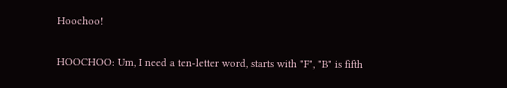Hoochoo!

HOOCHOO: Um, I need a ten-letter word, starts with "F", "B" is fifth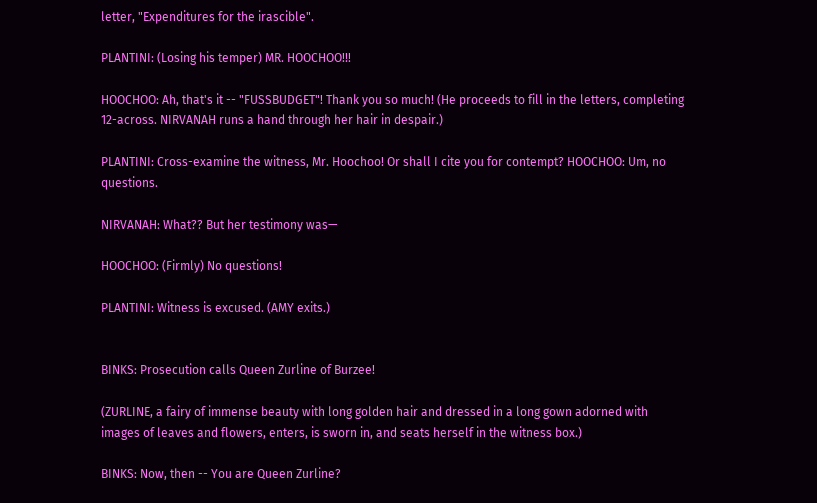letter, "Expenditures for the irascible".

PLANTINI: (Losing his temper) MR. HOOCHOO!!!

HOOCHOO: Ah, that's it -- "FUSSBUDGET"! Thank you so much! (He proceeds to fill in the letters, completing 12-across. NIRVANAH runs a hand through her hair in despair.)

PLANTINI: Cross-examine the witness, Mr. Hoochoo! Or shall I cite you for contempt? HOOCHOO: Um, no questions.

NIRVANAH: What?? But her testimony was—

HOOCHOO: (Firmly) No questions!

PLANTINI: Witness is excused. (AMY exits.)


BINKS: Prosecution calls Queen Zurline of Burzee!

(ZURLINE, a fairy of immense beauty with long golden hair and dressed in a long gown adorned with images of leaves and flowers, enters, is sworn in, and seats herself in the witness box.)

BINKS: Now, then -- You are Queen Zurline?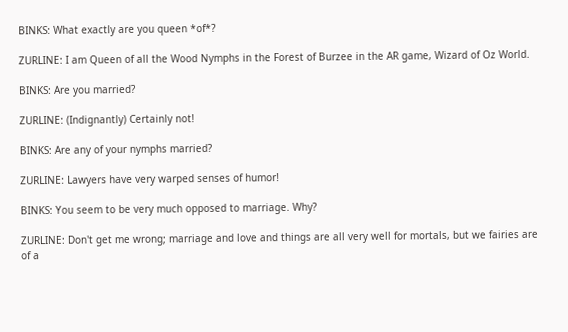BINKS: What exactly are you queen *of*?

ZURLINE: I am Queen of all the Wood Nymphs in the Forest of Burzee in the AR game, Wizard of Oz World.

BINKS: Are you married?

ZURLINE: (Indignantly) Certainly not!

BINKS: Are any of your nymphs married?

ZURLINE: Lawyers have very warped senses of humor!

BINKS: You seem to be very much opposed to marriage. Why?

ZURLINE: Don't get me wrong; marriage and love and things are all very well for mortals, but we fairies are of a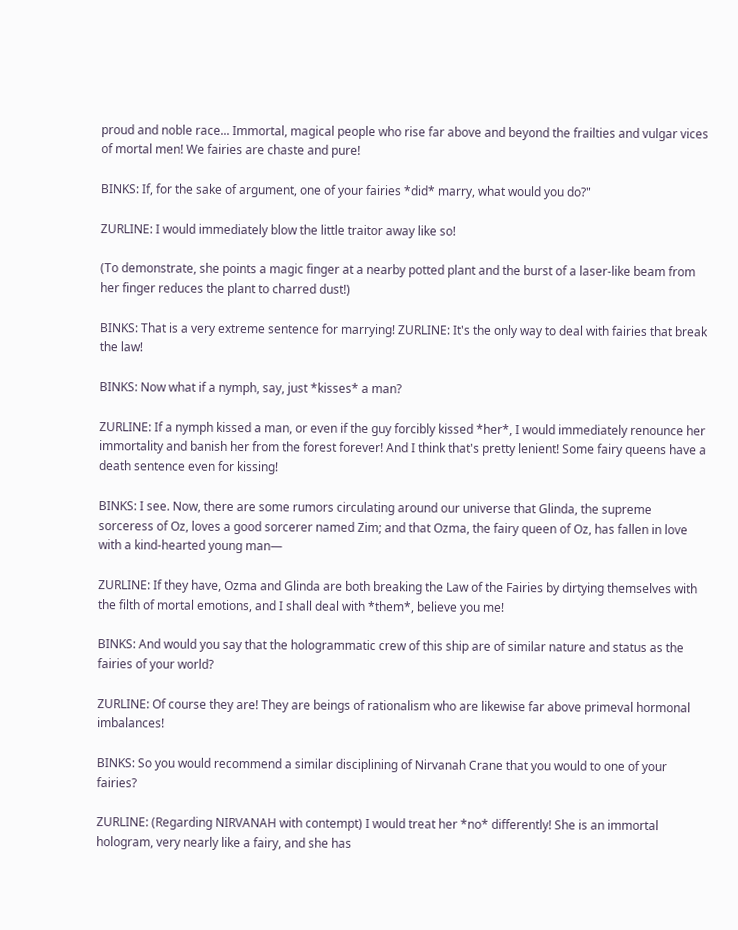proud and noble race... Immortal, magical people who rise far above and beyond the frailties and vulgar vices of mortal men! We fairies are chaste and pure!

BINKS: If, for the sake of argument, one of your fairies *did* marry, what would you do?"

ZURLINE: I would immediately blow the little traitor away like so!

(To demonstrate, she points a magic finger at a nearby potted plant and the burst of a laser-like beam from her finger reduces the plant to charred dust!)

BINKS: That is a very extreme sentence for marrying! ZURLINE: It's the only way to deal with fairies that break the law!

BINKS: Now what if a nymph, say, just *kisses* a man?

ZURLINE: If a nymph kissed a man, or even if the guy forcibly kissed *her*, I would immediately renounce her immortality and banish her from the forest forever! And I think that's pretty lenient! Some fairy queens have a death sentence even for kissing!

BINKS: I see. Now, there are some rumors circulating around our universe that Glinda, the supreme sorceress of Oz, loves a good sorcerer named Zim; and that Ozma, the fairy queen of Oz, has fallen in love with a kind-hearted young man—

ZURLINE: If they have, Ozma and Glinda are both breaking the Law of the Fairies by dirtying themselves with the filth of mortal emotions, and I shall deal with *them*, believe you me!

BINKS: And would you say that the hologrammatic crew of this ship are of similar nature and status as the fairies of your world?

ZURLINE: Of course they are! They are beings of rationalism who are likewise far above primeval hormonal imbalances!

BINKS: So you would recommend a similar disciplining of Nirvanah Crane that you would to one of your fairies?

ZURLINE: (Regarding NIRVANAH with contempt) I would treat her *no* differently! She is an immortal hologram, very nearly like a fairy, and she has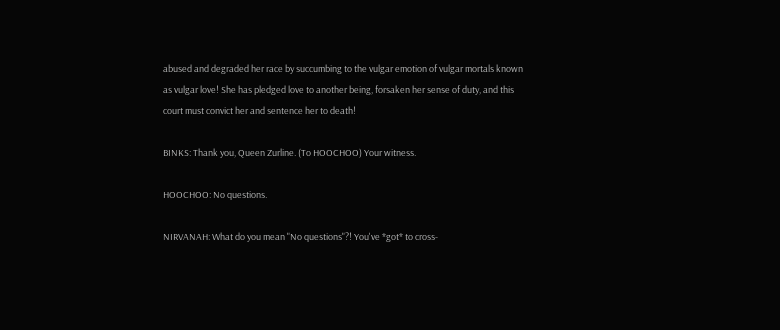abused and degraded her race by succumbing to the vulgar emotion of vulgar mortals known as vulgar love! She has pledged love to another being, forsaken her sense of duty, and this court must convict her and sentence her to death!

BINKS: Thank you, Queen Zurline. (To HOOCHOO) Your witness.

HOOCHOO: No questions.

NIRVANAH: What do you mean "No questions"?! You've *got* to cross-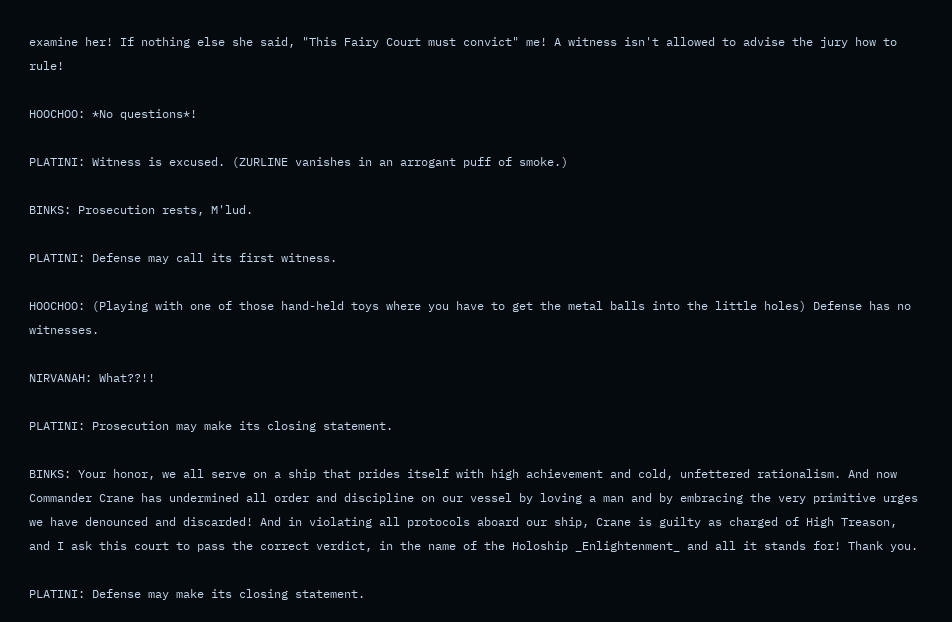examine her! If nothing else she said, "This Fairy Court must convict" me! A witness isn't allowed to advise the jury how to rule!

HOOCHOO: *No questions*!

PLATINI: Witness is excused. (ZURLINE vanishes in an arrogant puff of smoke.)

BINKS: Prosecution rests, M'lud.

PLATINI: Defense may call its first witness.

HOOCHOO: (Playing with one of those hand-held toys where you have to get the metal balls into the little holes) Defense has no witnesses.

NIRVANAH: What??!!

PLATINI: Prosecution may make its closing statement.

BINKS: Your honor, we all serve on a ship that prides itself with high achievement and cold, unfettered rationalism. And now Commander Crane has undermined all order and discipline on our vessel by loving a man and by embracing the very primitive urges we have denounced and discarded! And in violating all protocols aboard our ship, Crane is guilty as charged of High Treason, and I ask this court to pass the correct verdict, in the name of the Holoship _Enlightenment_ and all it stands for! Thank you.

PLATINI: Defense may make its closing statement.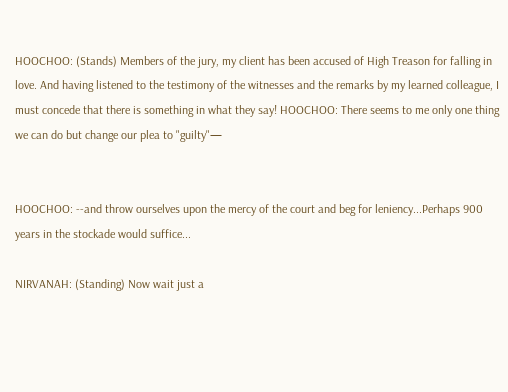HOOCHOO: (Stands) Members of the jury, my client has been accused of High Treason for falling in love. And having listened to the testimony of the witnesses and the remarks by my learned colleague, I must concede that there is something in what they say! HOOCHOO: There seems to me only one thing we can do but change our plea to "guilty"—


HOOCHOO: --and throw ourselves upon the mercy of the court and beg for leniency...Perhaps 900 years in the stockade would suffice...

NIRVANAH: (Standing) Now wait just a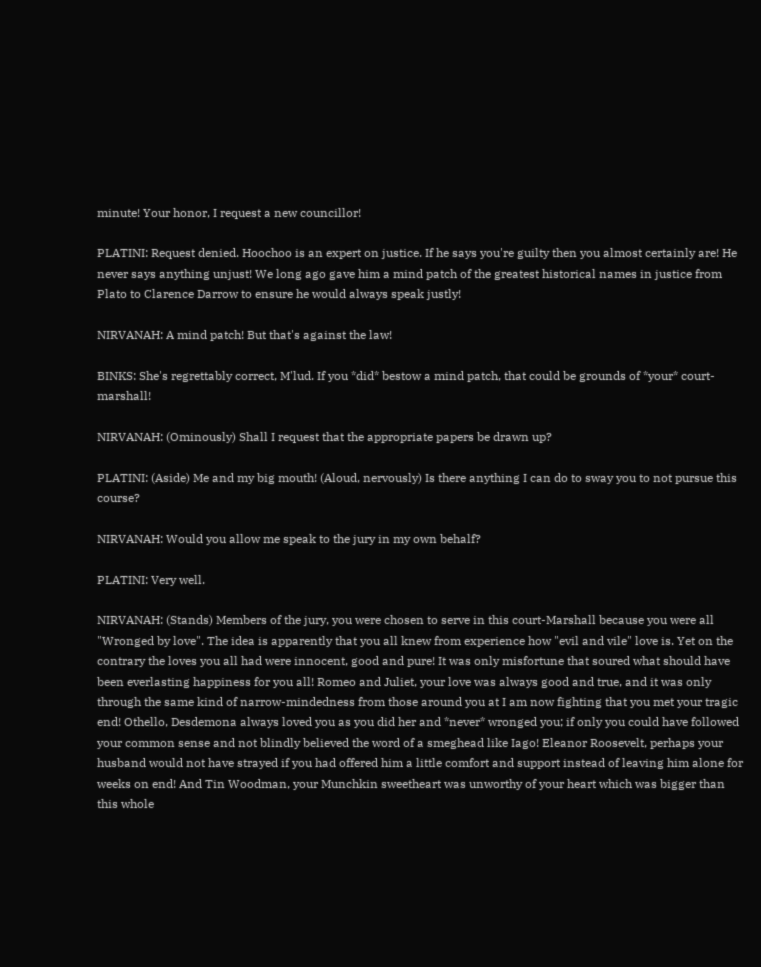minute! Your honor, I request a new councillor!

PLATINI: Request denied. Hoochoo is an expert on justice. If he says you're guilty then you almost certainly are! He never says anything unjust! We long ago gave him a mind patch of the greatest historical names in justice from Plato to Clarence Darrow to ensure he would always speak justly!

NIRVANAH: A mind patch! But that's against the law!

BINKS: She's regrettably correct, M'lud. If you *did* bestow a mind patch, that could be grounds of *your* court-marshall!

NIRVANAH: (Ominously) Shall I request that the appropriate papers be drawn up?

PLATINI: (Aside) Me and my big mouth! (Aloud, nervously) Is there anything I can do to sway you to not pursue this course?

NIRVANAH: Would you allow me speak to the jury in my own behalf?

PLATINI: Very well.

NIRVANAH: (Stands) Members of the jury, you were chosen to serve in this court-Marshall because you were all "Wronged by love". The idea is apparently that you all knew from experience how "evil and vile" love is. Yet on the contrary the loves you all had were innocent, good and pure! It was only misfortune that soured what should have been everlasting happiness for you all! Romeo and Juliet, your love was always good and true, and it was only through the same kind of narrow-mindedness from those around you at I am now fighting that you met your tragic end! Othello, Desdemona always loved you as you did her and *never* wronged you; if only you could have followed your common sense and not blindly believed the word of a smeghead like Iago! Eleanor Roosevelt, perhaps your husband would not have strayed if you had offered him a little comfort and support instead of leaving him alone for weeks on end! And Tin Woodman, your Munchkin sweetheart was unworthy of your heart which was bigger than this whole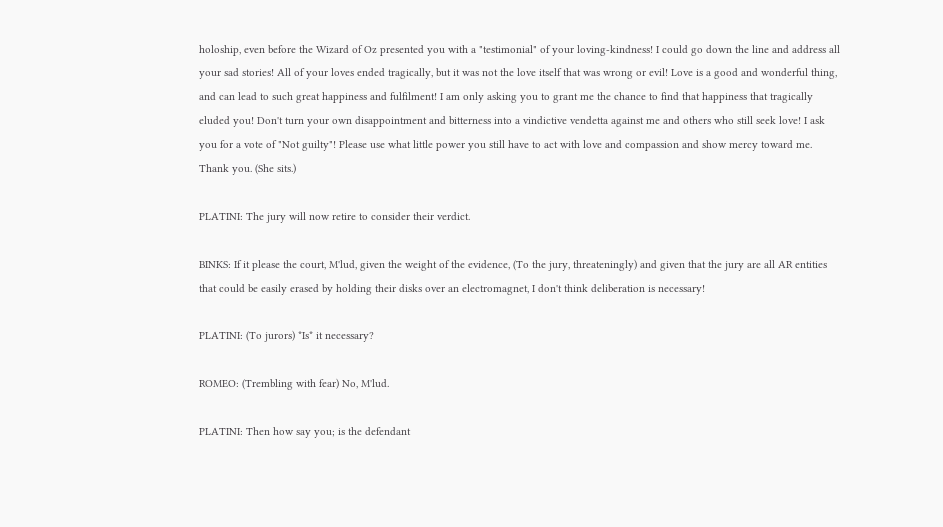holoship, even before the Wizard of Oz presented you with a "testimonial" of your loving-kindness! I could go down the line and address all your sad stories! All of your loves ended tragically, but it was not the love itself that was wrong or evil! Love is a good and wonderful thing, and can lead to such great happiness and fulfilment! I am only asking you to grant me the chance to find that happiness that tragically eluded you! Don't turn your own disappointment and bitterness into a vindictive vendetta against me and others who still seek love! I ask you for a vote of "Not guilty"! Please use what little power you still have to act with love and compassion and show mercy toward me. Thank you. (She sits.)

PLATINI: The jury will now retire to consider their verdict.

BINKS: If it please the court, M'lud, given the weight of the evidence, (To the jury, threateningly) and given that the jury are all AR entities that could be easily erased by holding their disks over an electromagnet, I don't think deliberation is necessary!

PLATINI: (To jurors) *Is* it necessary?

ROMEO: (Trembling with fear) No, M'lud.

PLATINI: Then how say you; is the defendant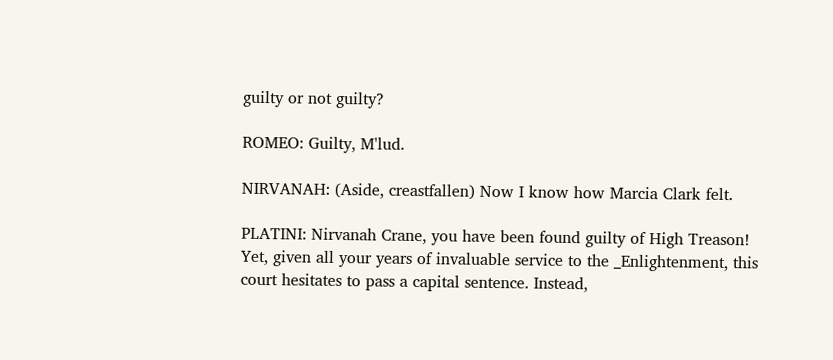guilty or not guilty?

ROMEO: Guilty, M'lud.

NIRVANAH: (Aside, creastfallen) Now I know how Marcia Clark felt.

PLATINI: Nirvanah Crane, you have been found guilty of High Treason! Yet, given all your years of invaluable service to the _Enlightenment, this court hesitates to pass a capital sentence. Instead,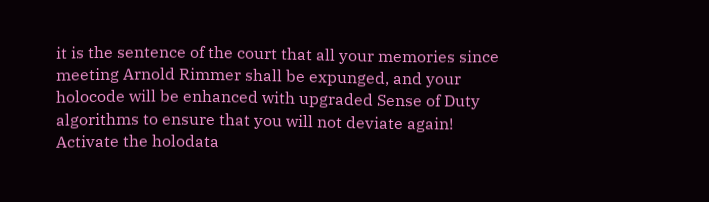it is the sentence of the court that all your memories since meeting Arnold Rimmer shall be expunged, and your holocode will be enhanced with upgraded Sense of Duty algorithms to ensure that you will not deviate again! Activate the holodata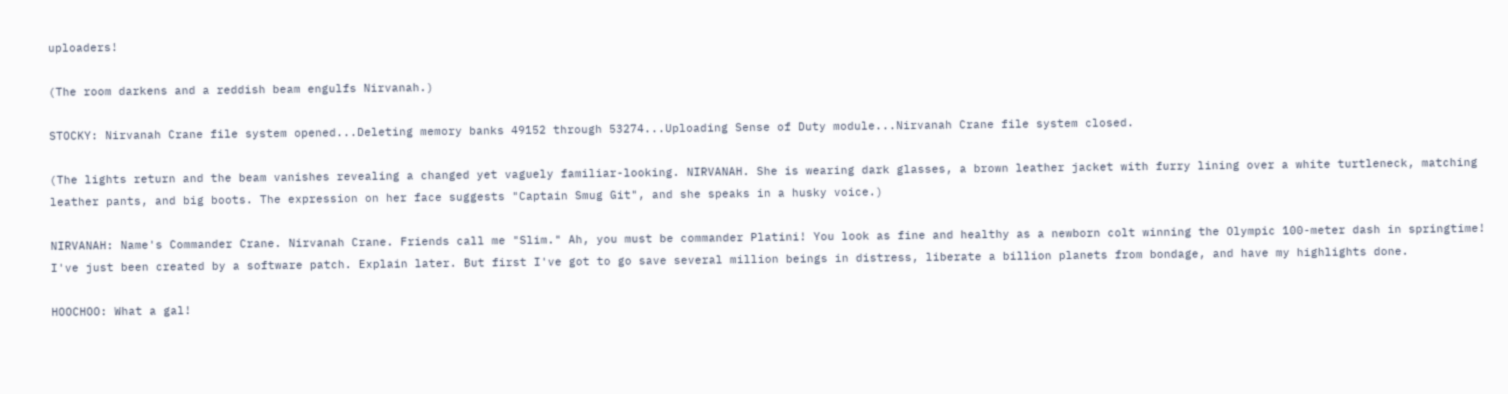uploaders!

(The room darkens and a reddish beam engulfs Nirvanah.)

STOCKY: Nirvanah Crane file system opened...Deleting memory banks 49152 through 53274...Uploading Sense of Duty module...Nirvanah Crane file system closed.

(The lights return and the beam vanishes revealing a changed yet vaguely familiar-looking. NIRVANAH. She is wearing dark glasses, a brown leather jacket with furry lining over a white turtleneck, matching leather pants, and big boots. The expression on her face suggests "Captain Smug Git", and she speaks in a husky voice.)

NIRVANAH: Name's Commander Crane. Nirvanah Crane. Friends call me "Slim." Ah, you must be commander Platini! You look as fine and healthy as a newborn colt winning the Olympic 100-meter dash in springtime! I've just been created by a software patch. Explain later. But first I've got to go save several million beings in distress, liberate a billion planets from bondage, and have my highlights done.

HOOCHOO: What a gal!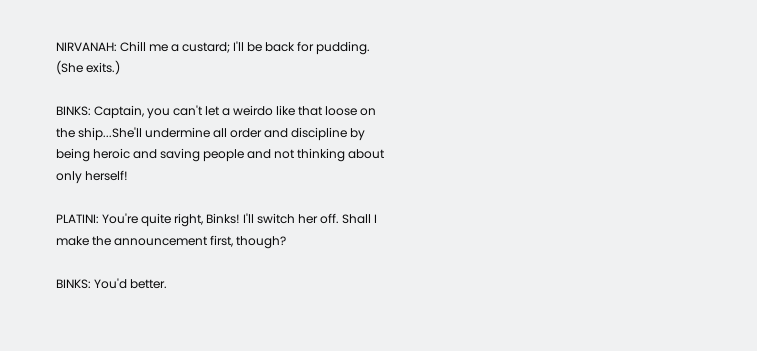NIRVANAH: Chill me a custard; I'll be back for pudding. (She exits.)

BINKS: Captain, you can't let a weirdo like that loose on the ship...She'll undermine all order and discipline by being heroic and saving people and not thinking about only herself!

PLATINI: You're quite right, Binks! I'll switch her off. Shall I make the announcement first, though?

BINKS: You'd better.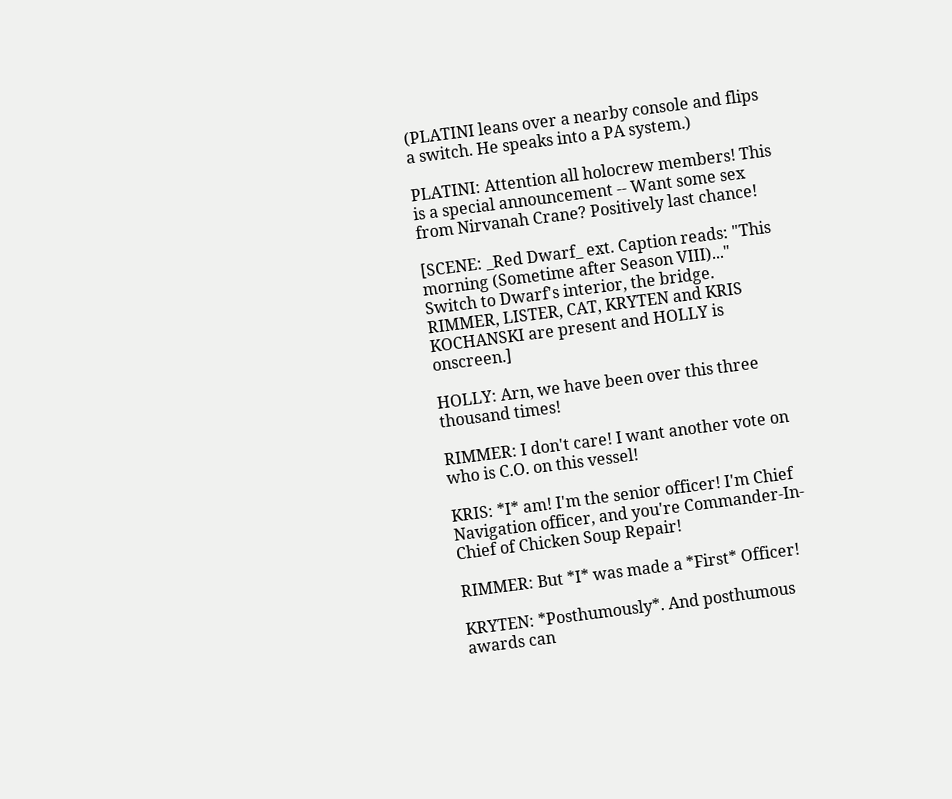(PLATINI leans over a nearby console and flips a switch. He speaks into a PA system.)

PLATINI: Attention all holocrew members! This is a special announcement -- Want some sex from Nirvanah Crane? Positively last chance!

[SCENE: _Red Dwarf_ ext. Caption reads: "This morning (Sometime after Season VIII)..." Switch to Dwarf's interior, the bridge. RIMMER, LISTER, CAT, KRYTEN and KRIS KOCHANSKI are present and HOLLY is onscreen.]

HOLLY: Arn, we have been over this three thousand times!

RIMMER: I don't care! I want another vote on who is C.O. on this vessel!

KRIS: *I* am! I'm the senior officer! I'm Chief Navigation officer, and you're Commander-In-Chief of Chicken Soup Repair!

RIMMER: But *I* was made a *First* Officer!

KRYTEN: *Posthumously*. And posthumous awards can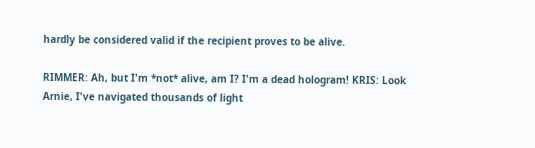hardly be considered valid if the recipient proves to be alive.

RIMMER: Ah, but I'm *not* alive, am I? I'm a dead hologram! KRIS: Look Arnie, I've navigated thousands of light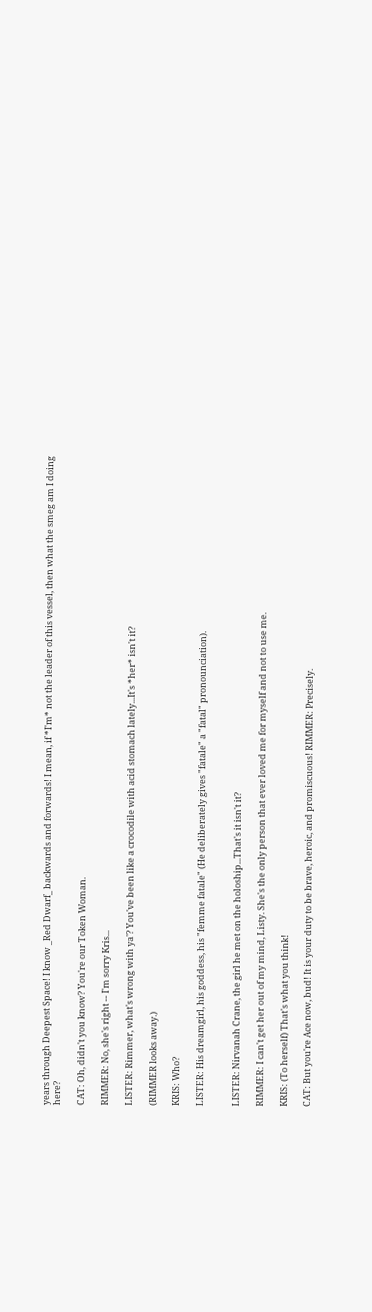years through Deepest Space! I know _Red Dwarf_ backwards and forwards! I mean, if *I'm* not the leader of this vessel, then what the smeg am I doing here?

CAT: Oh, didn't you know? You're our Token Woman.

RIMMER: No, she's right -- I'm sorry Kris...

LISTER: Rimmer, what's wrong with ya'? You've been like a crocodile with acid stomach lately...It's *her* isn't it?

(RIMMER looks away.)

KRIS: Who?

LISTER: His dreamgirl, his goddess, his "femme fatale" (He deliberately gives "fatale" a "fatal" pronounciation).


LISTER: Nirvanah Crane, the girl he met on the holoship...That's it isn't it?

RIMMER: I can't get her out of my mind, Listy. She's the only person that ever loved me for myself and not to use me.

KRIS: (To herself) That's what you think!

CAT: But you're Ace now, bud! It is your duty to be brave, heroic, and promiscuous! RIMMER: Precisely.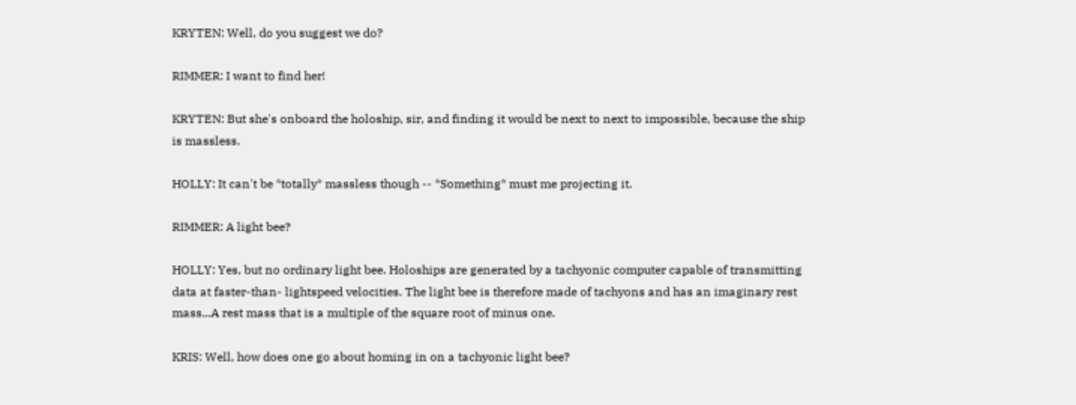KRYTEN: Well, do you suggest we do?

RIMMER: I want to find her!

KRYTEN: But she's onboard the holoship, sir, and finding it would be next to next to impossible, because the ship is massless.

HOLLY: It can't be *totally* massless though -- *Something* must me projecting it.

RIMMER: A light bee?

HOLLY: Yes, but no ordinary light bee. Holoships are generated by a tachyonic computer capable of transmitting data at faster-than- lightspeed velocities. The light bee is therefore made of tachyons and has an imaginary rest mass...A rest mass that is a multiple of the square root of minus one.

KRIS: Well, how does one go about homing in on a tachyonic light bee?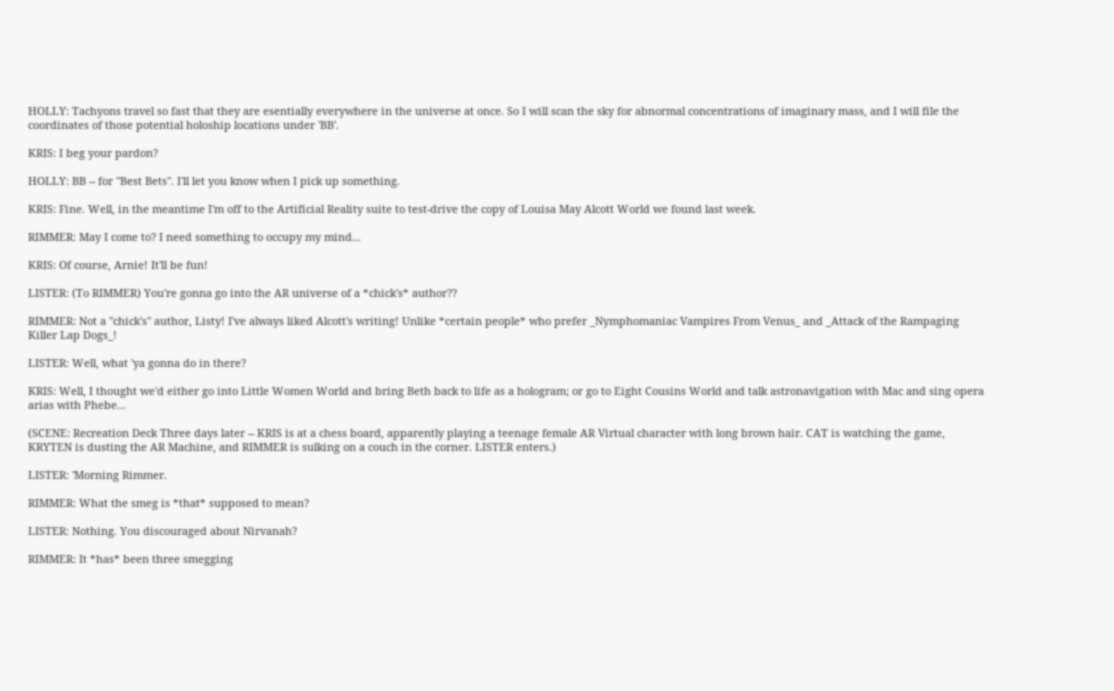HOLLY: Tachyons travel so fast that they are esentially everywhere in the universe at once. So I will scan the sky for abnormal concentrations of imaginary mass, and I will file the coordinates of those potential holoship locations under 'BB'.

KRIS: I beg your pardon?

HOLLY: BB -- for "Best Bets". I'll let you know when I pick up something.

KRIS: Fine. Well, in the meantime I'm off to the Artificial Reality suite to test-drive the copy of Louisa May Alcott World we found last week.

RIMMER: May I come to? I need something to occupy my mind...

KRIS: Of course, Arnie! It'll be fun!

LISTER: (To RIMMER) You're gonna go into the AR universe of a *chick's* author??

RIMMER: Not a "chick's" author, Listy! I've always liked Alcott's writing! Unlike *certain people* who prefer _Nymphomaniac Vampires From Venus_ and _Attack of the Rampaging Killer Lap Dogs_!

LISTER: Well, what 'ya gonna do in there?

KRIS: Well, I thought we'd either go into Little Women World and bring Beth back to life as a hologram; or go to Eight Cousins World and talk astronavigation with Mac and sing opera arias with Phebe...

(SCENE: Recreation Deck Three days later -- KRIS is at a chess board, apparently playing a teenage female AR Virtual character with long brown hair. CAT is watching the game, KRYTEN is dusting the AR Machine, and RIMMER is sulking on a couch in the corner. LISTER enters.)

LISTER: 'Morning Rimmer.

RIMMER: What the smeg is *that* supposed to mean?

LISTER: Nothing. You discouraged about Nirvanah?

RIMMER: It *has* been three smegging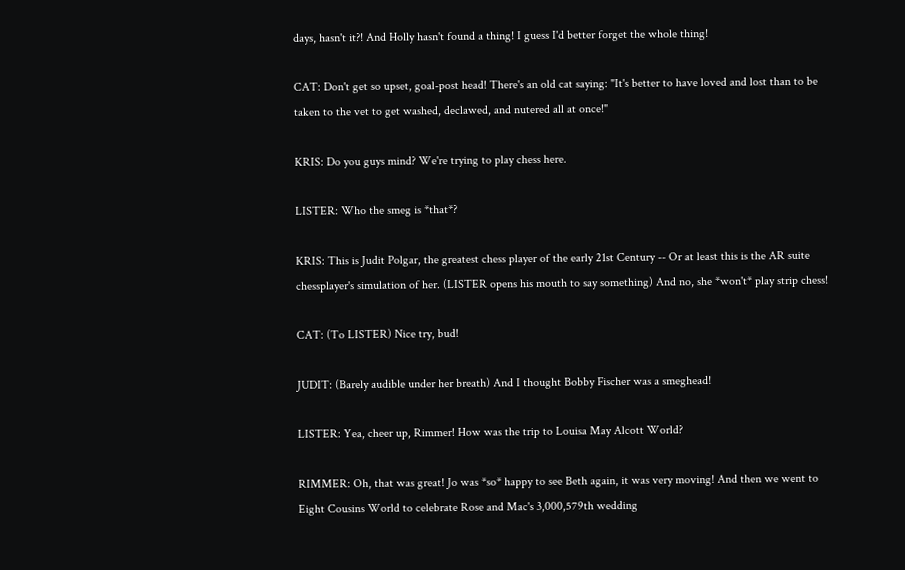days, hasn't it?! And Holly hasn't found a thing! I guess I'd better forget the whole thing!

CAT: Don't get so upset, goal-post head! There's an old cat saying: "It's better to have loved and lost than to be taken to the vet to get washed, declawed, and nutered all at once!"

KRIS: Do you guys mind? We're trying to play chess here.

LISTER: Who the smeg is *that*?

KRIS: This is Judit Polgar, the greatest chess player of the early 21st Century -- Or at least this is the AR suite chessplayer's simulation of her. (LISTER opens his mouth to say something) And no, she *won't* play strip chess!

CAT: (To LISTER) Nice try, bud!

JUDIT: (Barely audible under her breath) And I thought Bobby Fischer was a smeghead!

LISTER: Yea, cheer up, Rimmer! How was the trip to Louisa May Alcott World?

RIMMER: Oh, that was great! Jo was *so* happy to see Beth again, it was very moving! And then we went to Eight Cousins World to celebrate Rose and Mac's 3,000,579th wedding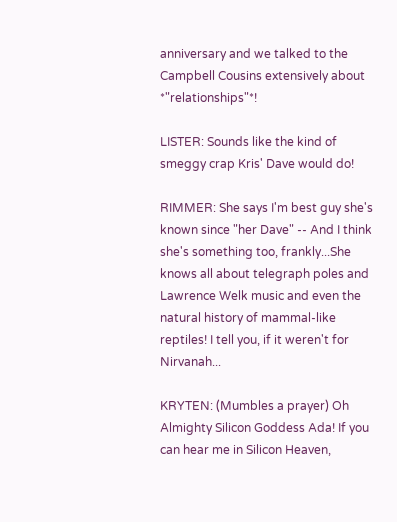anniversary and we talked to the Campbell Cousins extensively about *"relationships"*!

LISTER: Sounds like the kind of smeggy crap Kris' Dave would do!

RIMMER: She says I'm best guy she's known since "her Dave" -- And I think she's something too, frankly...She knows all about telegraph poles and Lawrence Welk music and even the natural history of mammal-like reptiles! I tell you, if it weren't for Nirvanah...

KRYTEN: (Mumbles a prayer) Oh Almighty Silicon Goddess Ada! If you can hear me in Silicon Heaven,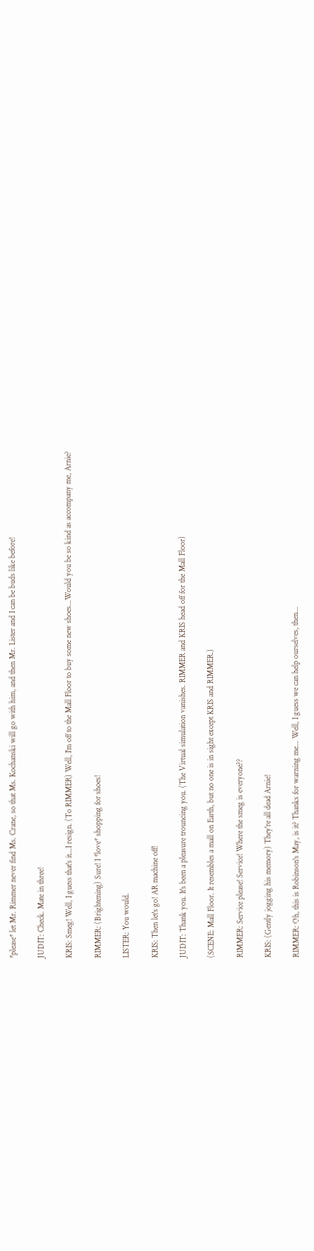*please* let Mr. Rimmer never find Ms. Crane, so that Ms. Kochanski will go with him, and then Mr. Lister and I can be buds like before!

JUDIT: Check. Mate in three!

KRIS: Smeg! Well, I guess that's it...I resign. (To RIMMER) Well, I'm off to the Mall Floor to buy some new shoes...Would you be so kind as accompany me, Arnie?

RIMMER: (Brightening) Sure! I *love* shopping for shoes!

LISTER: You would.

KRIS: Then let's go! AR machine off!

JUDIT: Thank you. It's been a pleasure trouncing you. (The Virtual simulation vanishes. RIMMER and KRIS head off for the Mall Floor)

(SCENE: Mall Floor. It resembles a mall on Earth, but no one is in sight except KRIS and RIMMER.)

RIMMER: Service please! Service! Where the smeg is everyone??

KRIS: (Gently jogging his memory) They're all dead Arnie!

RIMMER: Oh, this is Robinson's May, is it? Thanks for warning me... Well, I guess we can help ourselves, then...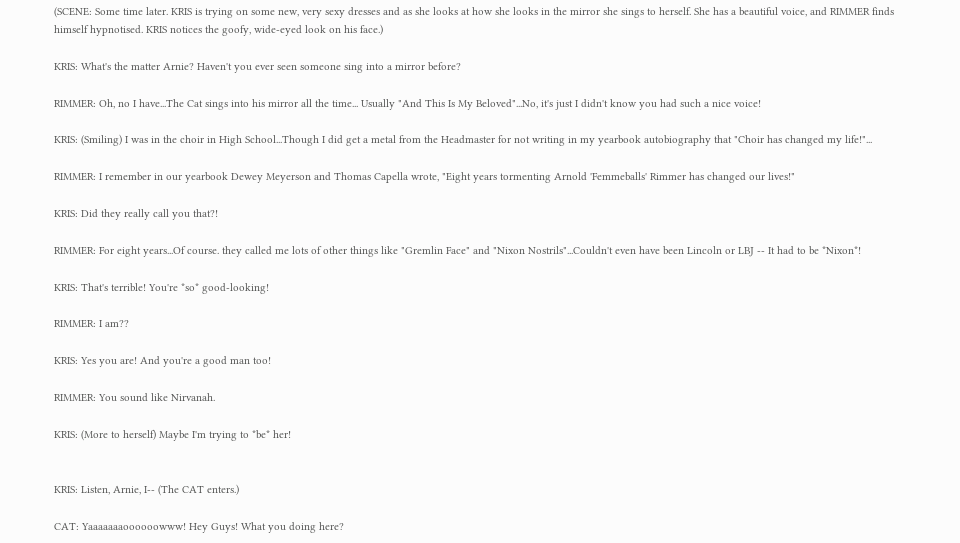(SCENE: Some time later. KRIS is trying on some new, very sexy dresses and as she looks at how she looks in the mirror she sings to herself. She has a beautiful voice, and RIMMER finds himself hypnotised. KRIS notices the goofy, wide-eyed look on his face.)

KRIS: What's the matter Arnie? Haven't you ever seen someone sing into a mirror before?

RIMMER: Oh, no I have...The Cat sings into his mirror all the time... Usually "And This Is My Beloved"...No, it's just I didn't know you had such a nice voice!

KRIS: (Smiling) I was in the choir in High School...Though I did get a metal from the Headmaster for not writing in my yearbook autobiography that "Choir has changed my life!"...

RIMMER: I remember in our yearbook Dewey Meyerson and Thomas Capella wrote, "Eight years tormenting Arnold 'Femmeballs' Rimmer has changed our lives!"

KRIS: Did they really call you that?!

RIMMER: For eight years...Of course. they called me lots of other things like "Gremlin Face" and "Nixon Nostrils"...Couldn't even have been Lincoln or LBJ -- It had to be *Nixon*!

KRIS: That's terrible! You're *so* good-looking!

RIMMER: I am??

KRIS: Yes you are! And you're a good man too!

RIMMER: You sound like Nirvanah.

KRIS: (More to herself) Maybe I'm trying to *be* her!


KRIS: Listen, Arnie, I-- (The CAT enters.)

CAT: Yaaaaaaaoooooowww! Hey Guys! What you doing here?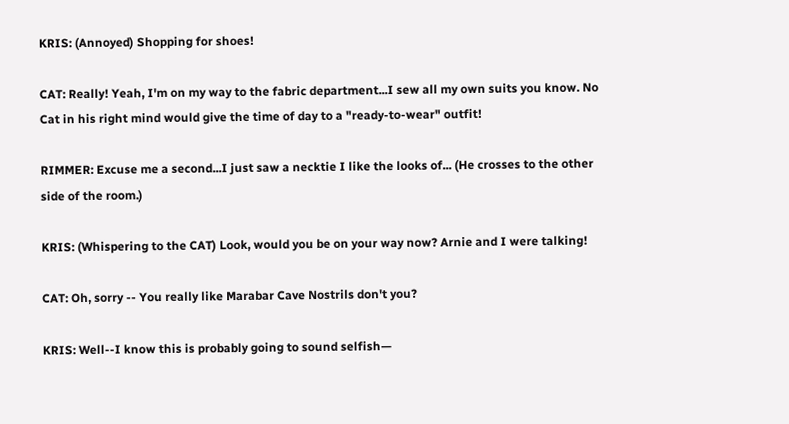KRIS: (Annoyed) Shopping for shoes!

CAT: Really! Yeah, I'm on my way to the fabric department...I sew all my own suits you know. No Cat in his right mind would give the time of day to a "ready-to-wear" outfit!

RIMMER: Excuse me a second...I just saw a necktie I like the looks of... (He crosses to the other side of the room.)

KRIS: (Whispering to the CAT) Look, would you be on your way now? Arnie and I were talking!

CAT: Oh, sorry -- You really like Marabar Cave Nostrils don't you?

KRIS: Well--I know this is probably going to sound selfish—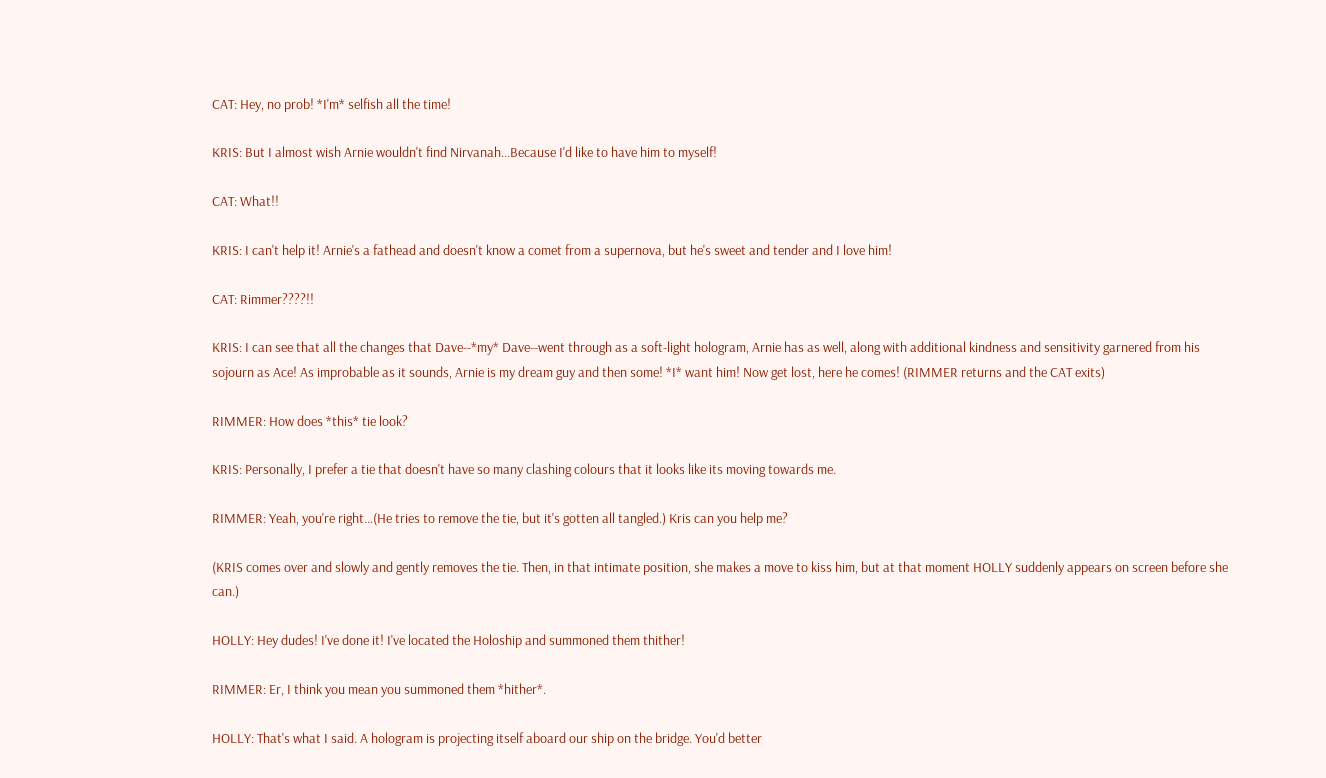CAT: Hey, no prob! *I'm* selfish all the time!

KRIS: But I almost wish Arnie wouldn't find Nirvanah...Because I'd like to have him to myself!

CAT: What!!

KRIS: I can't help it! Arnie's a fathead and doesn't know a comet from a supernova, but he's sweet and tender and I love him!

CAT: Rimmer????!!

KRIS: I can see that all the changes that Dave--*my* Dave--went through as a soft-light hologram, Arnie has as well, along with additional kindness and sensitivity garnered from his sojourn as Ace! As improbable as it sounds, Arnie is my dream guy and then some! *I* want him! Now get lost, here he comes! (RIMMER returns and the CAT exits)

RIMMER: How does *this* tie look?

KRIS: Personally, I prefer a tie that doesn't have so many clashing colours that it looks like its moving towards me.

RIMMER: Yeah, you're right...(He tries to remove the tie, but it's gotten all tangled.) Kris can you help me?

(KRIS comes over and slowly and gently removes the tie. Then, in that intimate position, she makes a move to kiss him, but at that moment HOLLY suddenly appears on screen before she can.)

HOLLY: Hey dudes! I've done it! I've located the Holoship and summoned them thither!

RIMMER: Er, I think you mean you summoned them *hither*.

HOLLY: That's what I said. A hologram is projecting itself aboard our ship on the bridge. You'd better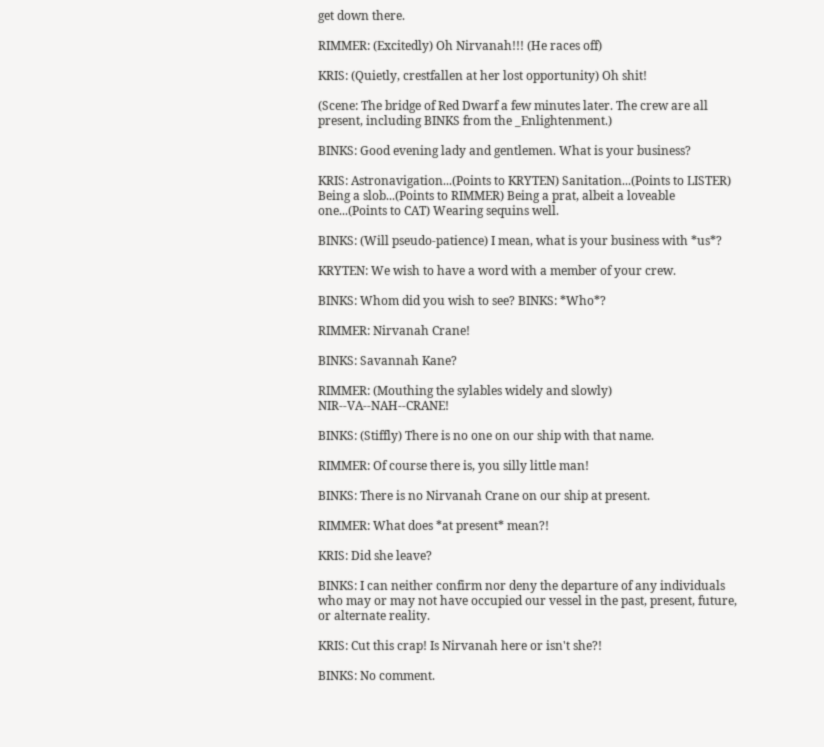get down there.

RIMMER: (Excitedly) Oh Nirvanah!!! (He races off)

KRIS: (Quietly, crestfallen at her lost opportunity) Oh shit!

(Scene: The bridge of Red Dwarf a few minutes later. The crew are all present, including BINKS from the _Enlightenment.)

BINKS: Good evening lady and gentlemen. What is your business?

KRIS: Astronavigation...(Points to KRYTEN) Sanitation...(Points to LISTER) Being a slob...(Points to RIMMER) Being a prat, albeit a loveable one...(Points to CAT) Wearing sequins well.

BINKS: (Will pseudo-patience) I mean, what is your business with *us*?

KRYTEN: We wish to have a word with a member of your crew.

BINKS: Whom did you wish to see? BINKS: *Who*?

RIMMER: Nirvanah Crane!

BINKS: Savannah Kane?

RIMMER: (Mouthing the sylables widely and slowly) NIR--VA--NAH--CRANE!

BINKS: (Stiffly) There is no one on our ship with that name.

RIMMER: Of course there is, you silly little man!

BINKS: There is no Nirvanah Crane on our ship at present.

RIMMER: What does *at present* mean?!

KRIS: Did she leave?

BINKS: I can neither confirm nor deny the departure of any individuals who may or may not have occupied our vessel in the past, present, future, or alternate reality.

KRIS: Cut this crap! Is Nirvanah here or isn't she?!

BINKS: No comment.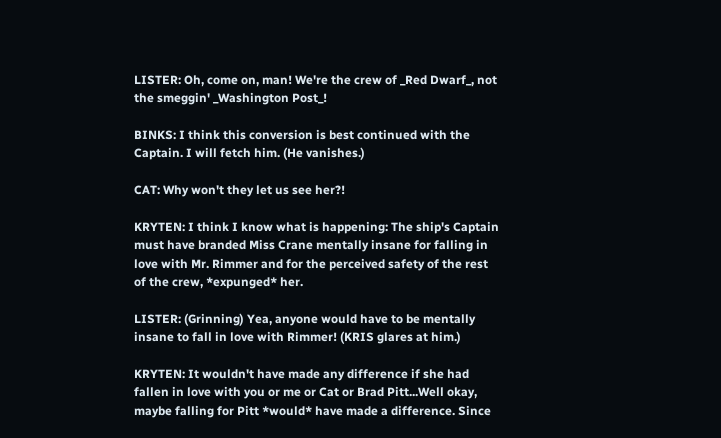LISTER: Oh, come on, man! We're the crew of _Red Dwarf_, not the smeggin' _Washington Post_!

BINKS: I think this conversion is best continued with the Captain. I will fetch him. (He vanishes.)

CAT: Why won't they let us see her?!

KRYTEN: I think I know what is happening: The ship's Captain must have branded Miss Crane mentally insane for falling in love with Mr. Rimmer and for the perceived safety of the rest of the crew, *expunged* her.

LISTER: (Grinning) Yea, anyone would have to be mentally insane to fall in love with Rimmer! (KRIS glares at him.)

KRYTEN: It wouldn't have made any difference if she had fallen in love with you or me or Cat or Brad Pitt...Well okay, maybe falling for Pitt *would* have made a difference. Since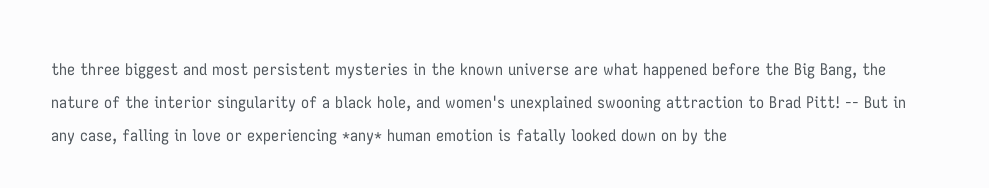the three biggest and most persistent mysteries in the known universe are what happened before the Big Bang, the nature of the interior singularity of a black hole, and women's unexplained swooning attraction to Brad Pitt! -- But in any case, falling in love or experiencing *any* human emotion is fatally looked down on by the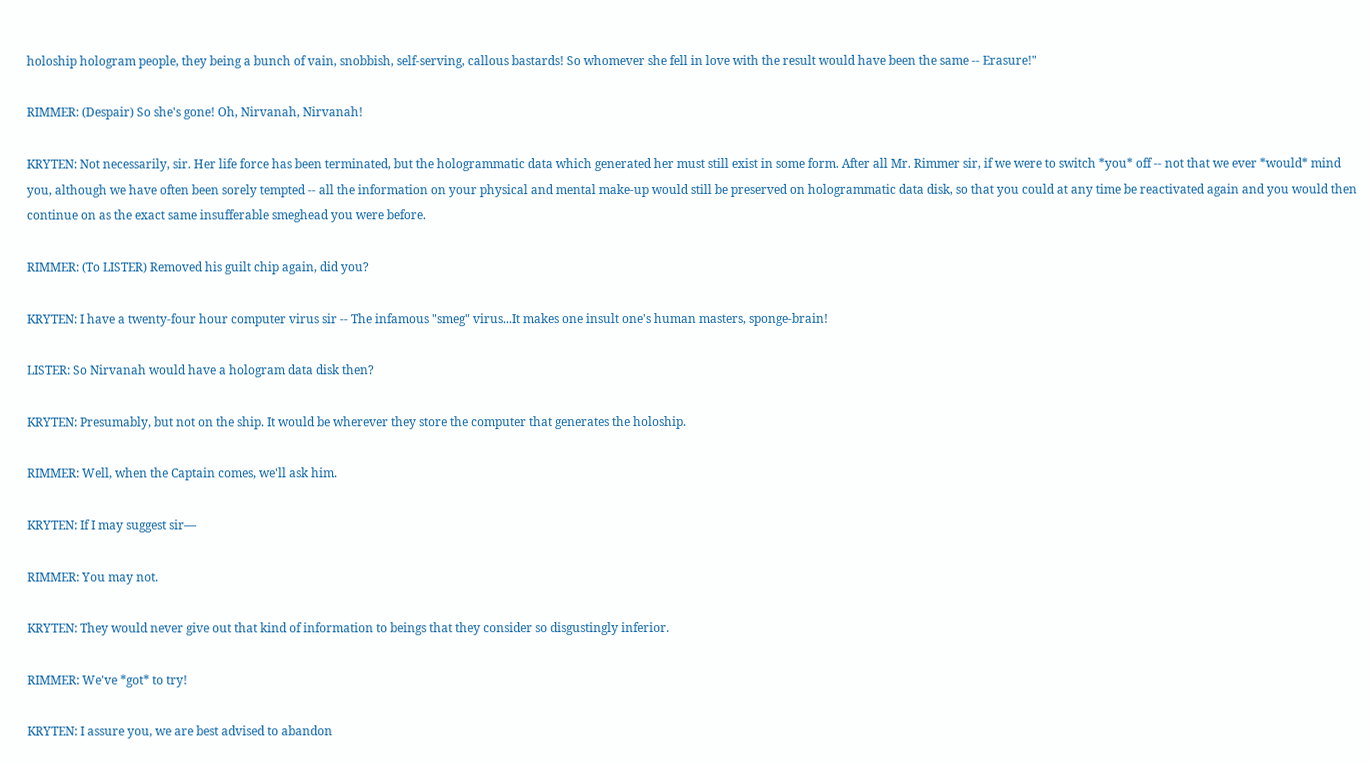holoship hologram people, they being a bunch of vain, snobbish, self-serving, callous bastards! So whomever she fell in love with the result would have been the same -- Erasure!"

RIMMER: (Despair) So she's gone! Oh, Nirvanah, Nirvanah!

KRYTEN: Not necessarily, sir. Her life force has been terminated, but the hologrammatic data which generated her must still exist in some form. After all Mr. Rimmer sir, if we were to switch *you* off -- not that we ever *would* mind you, although we have often been sorely tempted -- all the information on your physical and mental make-up would still be preserved on hologrammatic data disk, so that you could at any time be reactivated again and you would then continue on as the exact same insufferable smeghead you were before.

RIMMER: (To LISTER) Removed his guilt chip again, did you?

KRYTEN: I have a twenty-four hour computer virus sir -- The infamous "smeg" virus...It makes one insult one's human masters, sponge-brain!

LISTER: So Nirvanah would have a hologram data disk then?

KRYTEN: Presumably, but not on the ship. It would be wherever they store the computer that generates the holoship.

RIMMER: Well, when the Captain comes, we'll ask him.

KRYTEN: If I may suggest sir—

RIMMER: You may not.

KRYTEN: They would never give out that kind of information to beings that they consider so disgustingly inferior.

RIMMER: We've *got* to try!

KRYTEN: I assure you, we are best advised to abandon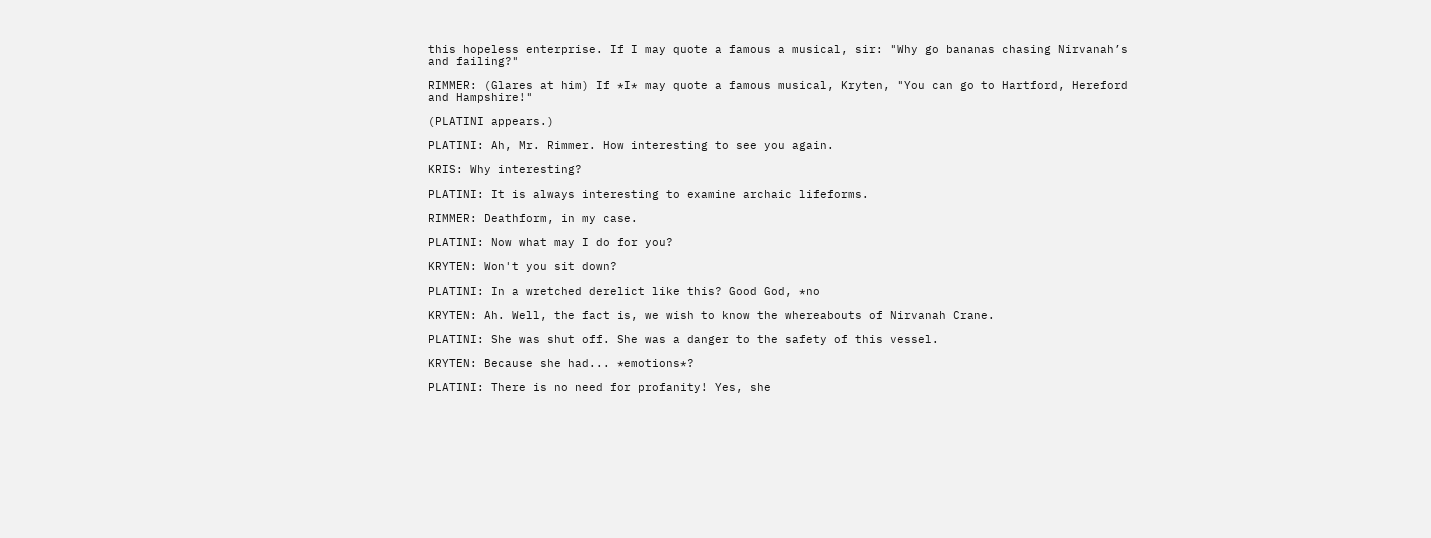this hopeless enterprise. If I may quote a famous a musical, sir: "Why go bananas chasing Nirvanah’s and failing?"

RIMMER: (Glares at him) If *I* may quote a famous musical, Kryten, "You can go to Hartford, Hereford and Hampshire!"

(PLATINI appears.)

PLATINI: Ah, Mr. Rimmer. How interesting to see you again.

KRIS: Why interesting?

PLATINI: It is always interesting to examine archaic lifeforms.

RIMMER: Deathform, in my case.

PLATINI: Now what may I do for you?

KRYTEN: Won't you sit down?

PLATINI: In a wretched derelict like this? Good God, *no

KRYTEN: Ah. Well, the fact is, we wish to know the whereabouts of Nirvanah Crane.

PLATINI: She was shut off. She was a danger to the safety of this vessel.

KRYTEN: Because she had... *emotions*?

PLATINI: There is no need for profanity! Yes, she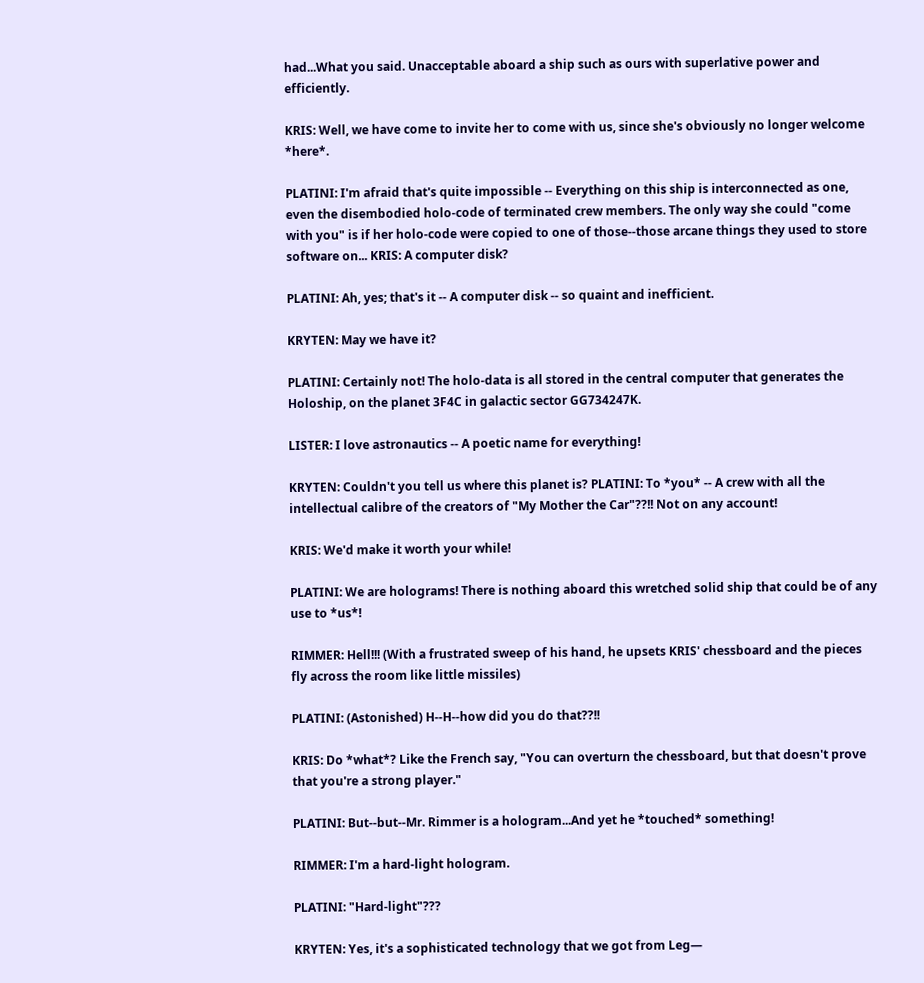had...What you said. Unacceptable aboard a ship such as ours with superlative power and efficiently.

KRIS: Well, we have come to invite her to come with us, since she's obviously no longer welcome *here*.

PLATINI: I'm afraid that's quite impossible -- Everything on this ship is interconnected as one, even the disembodied holo-code of terminated crew members. The only way she could "come with you" is if her holo-code were copied to one of those--those arcane things they used to store software on... KRIS: A computer disk?

PLATINI: Ah, yes; that's it -- A computer disk -- so quaint and inefficient.

KRYTEN: May we have it?

PLATINI: Certainly not! The holo-data is all stored in the central computer that generates the Holoship, on the planet 3F4C in galactic sector GG734247K.

LISTER: I love astronautics -- A poetic name for everything!

KRYTEN: Couldn't you tell us where this planet is? PLATINI: To *you* -- A crew with all the intellectual calibre of the creators of "My Mother the Car"??!! Not on any account!

KRIS: We'd make it worth your while!

PLATINI: We are holograms! There is nothing aboard this wretched solid ship that could be of any use to *us*!

RIMMER: Hell!!! (With a frustrated sweep of his hand, he upsets KRIS' chessboard and the pieces fly across the room like little missiles)

PLATINI: (Astonished) H--H--how did you do that??!!

KRIS: Do *what*? Like the French say, "You can overturn the chessboard, but that doesn't prove that you're a strong player."

PLATINI: But--but--Mr. Rimmer is a hologram...And yet he *touched* something!

RIMMER: I'm a hard-light hologram.

PLATINI: "Hard-light"???

KRYTEN: Yes, it's a sophisticated technology that we got from Leg—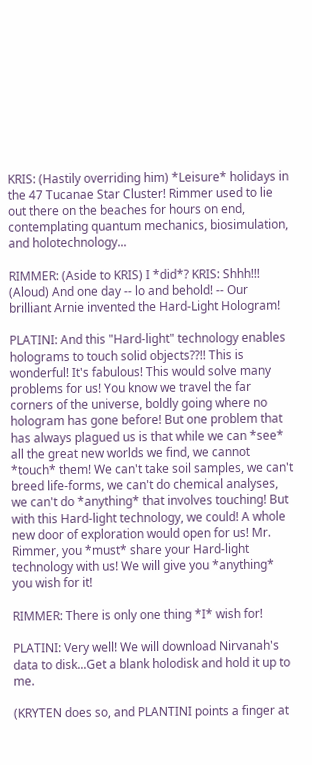KRIS: (Hastily overriding him) *Leisure* holidays in the 47 Tucanae Star Cluster! Rimmer used to lie out there on the beaches for hours on end, contemplating quantum mechanics, biosimulation, and holotechnology...

RIMMER: (Aside to KRIS) I *did*? KRIS: Shhh!!! (Aloud) And one day -- lo and behold! -- Our brilliant Arnie invented the Hard-Light Hologram!

PLATINI: And this "Hard-light" technology enables holograms to touch solid objects??!! This is wonderful! It's fabulous! This would solve many problems for us! You know we travel the far corners of the universe, boldly going where no hologram has gone before! But one problem that has always plagued us is that while we can *see* all the great new worlds we find, we cannot *touch* them! We can't take soil samples, we can't breed life-forms, we can't do chemical analyses, we can't do *anything* that involves touching! But with this Hard-light technology, we could! A whole new door of exploration would open for us! Mr. Rimmer, you *must* share your Hard-light technology with us! We will give you *anything* you wish for it!

RIMMER: There is only one thing *I* wish for!

PLATINI: Very well! We will download Nirvanah's data to disk...Get a blank holodisk and hold it up to me.

(KRYTEN does so, and PLANTINI points a finger at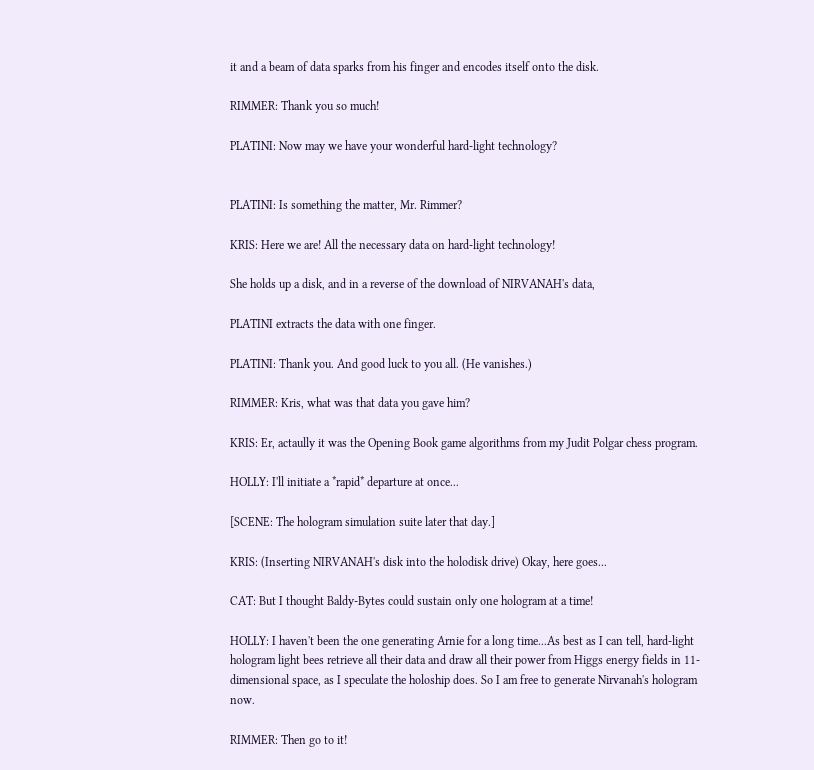it and a beam of data sparks from his finger and encodes itself onto the disk.

RIMMER: Thank you so much!

PLATINI: Now may we have your wonderful hard-light technology?


PLATINI: Is something the matter, Mr. Rimmer?

KRIS: Here we are! All the necessary data on hard-light technology!

She holds up a disk, and in a reverse of the download of NIRVANAH's data,

PLATINI extracts the data with one finger.

PLATINI: Thank you. And good luck to you all. (He vanishes.)

RIMMER: Kris, what was that data you gave him?

KRIS: Er, actaully it was the Opening Book game algorithms from my Judit Polgar chess program.

HOLLY: I'll initiate a *rapid* departure at once...

[SCENE: The hologram simulation suite later that day.]

KRIS: (Inserting NIRVANAH's disk into the holodisk drive) Okay, here goes...

CAT: But I thought Baldy-Bytes could sustain only one hologram at a time!

HOLLY: I haven't been the one generating Arnie for a long time...As best as I can tell, hard-light hologram light bees retrieve all their data and draw all their power from Higgs energy fields in 11-dimensional space, as I speculate the holoship does. So I am free to generate Nirvanah's hologram now.

RIMMER: Then go to it!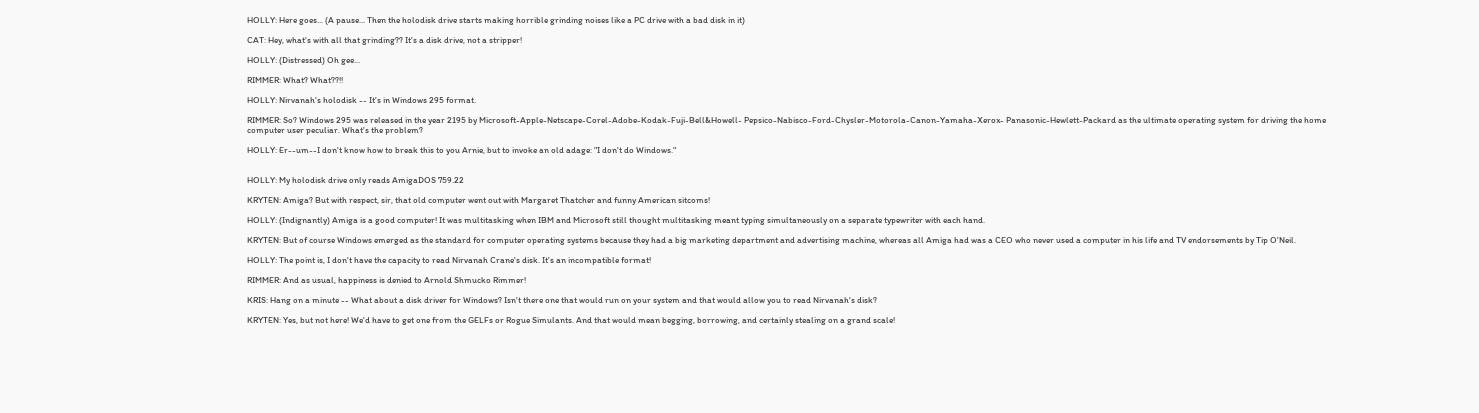HOLLY: Here goes... (A pause... Then the holodisk drive starts making horrible grinding noises like a PC drive with a bad disk in it)

CAT: Hey, what's with all that grinding?? It's a disk drive, not a stripper!

HOLLY: (Distressed) Oh gee...

RIMMER: What? What??!!

HOLLY: Nirvanah's holodisk -- It's in Windows 295 format.

RIMMER: So? Windows 295 was released in the year 2195 by Microsoft-Apple-Netscape-Corel-Adobe-Kodak-Fuji-Bell&Howell- Pepsico-Nabisco-Ford-Chysler-Motorola-Canon-Yamaha-Xerox- Panasonic-Hewlett-Packard as the ultimate operating system for driving the home computer user peculiar. What's the problem?

HOLLY: Er--um--I don't know how to break this to you Arnie, but to invoke an old adage: "I don't do Windows."


HOLLY: My holodisk drive only reads AmigaDOS 759.22

KRYTEN: Amiga? But with respect, sir, that old computer went out with Margaret Thatcher and funny American sitcoms!

HOLLY: (Indignantly) Amiga is a good computer! It was multitasking when IBM and Microsoft still thought multitasking meant typing simultaneously on a separate typewriter with each hand.

KRYTEN: But of course Windows emerged as the standard for computer operating systems because they had a big marketing department and advertising machine, whereas all Amiga had was a CEO who never used a computer in his life and TV endorsements by Tip O'Neil.

HOLLY: The point is, I don't have the capacity to read Nirvanah Crane's disk. It's an incompatible format!

RIMMER: And as usual, happiness is denied to Arnold Shmucko Rimmer!

KRIS: Hang on a minute -- What about a disk driver for Windows? Isn't there one that would run on your system and that would allow you to read Nirvanah's disk?

KRYTEN: Yes, but not here! We'd have to get one from the GELFs or Rogue Simulants. And that would mean begging, borrowing, and certainly stealing on a grand scale!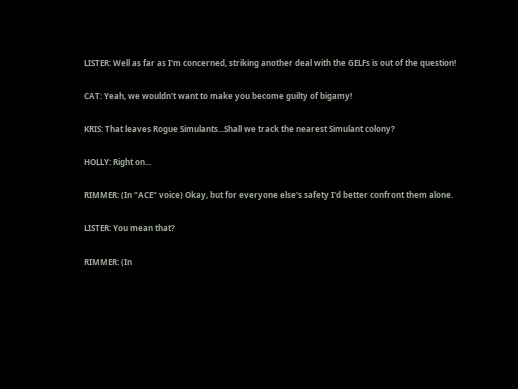LISTER: Well as far as I'm concerned, striking another deal with the GELFs is out of the question!

CAT: Yeah, we wouldn't want to make you become guilty of bigamy!

KRIS: That leaves Rogue Simulants...Shall we track the nearest Simulant colony?

HOLLY: Right on...

RIMMER: (In "ACE" voice) Okay, but for everyone else's safety I'd better confront them alone.

LISTER: You mean that?

RIMMER: (In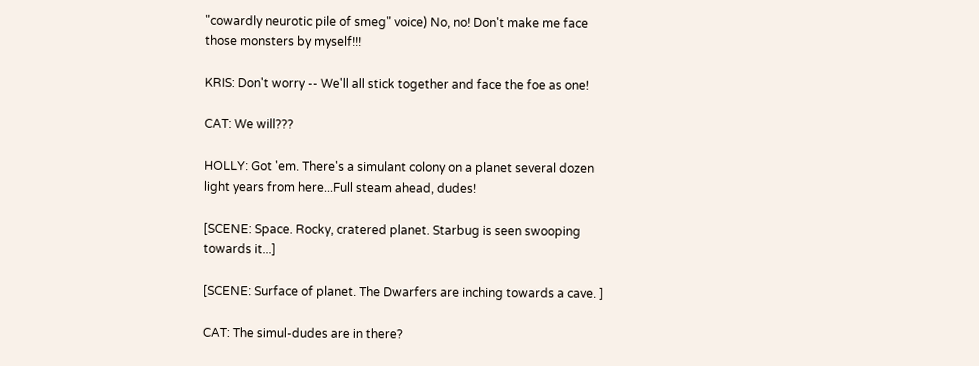"cowardly neurotic pile of smeg" voice) No, no! Don't make me face those monsters by myself!!!

KRIS: Don't worry -- We'll all stick together and face the foe as one!

CAT: We will???

HOLLY: Got 'em. There's a simulant colony on a planet several dozen light years from here...Full steam ahead, dudes!

[SCENE: Space. Rocky, cratered planet. Starbug is seen swooping towards it...]

[SCENE: Surface of planet. The Dwarfers are inching towards a cave. ]

CAT: The simul-dudes are in there?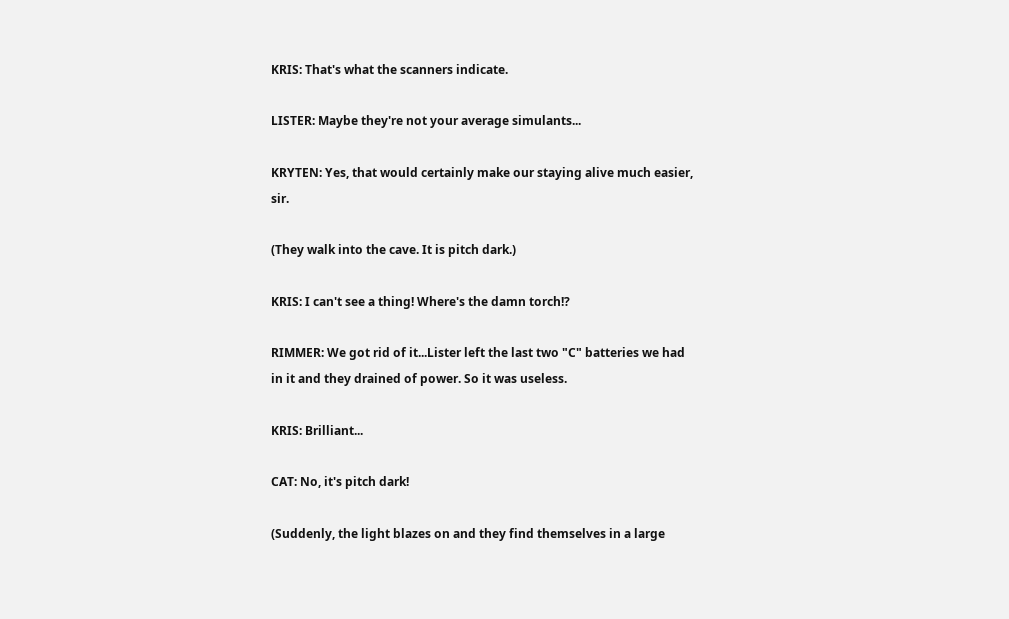KRIS: That's what the scanners indicate.

LISTER: Maybe they're not your average simulants...

KRYTEN: Yes, that would certainly make our staying alive much easier, sir.

(They walk into the cave. It is pitch dark.)

KRIS: I can't see a thing! Where's the damn torch!?

RIMMER: We got rid of it...Lister left the last two "C" batteries we had in it and they drained of power. So it was useless.

KRIS: Brilliant...

CAT: No, it's pitch dark!

(Suddenly, the light blazes on and they find themselves in a large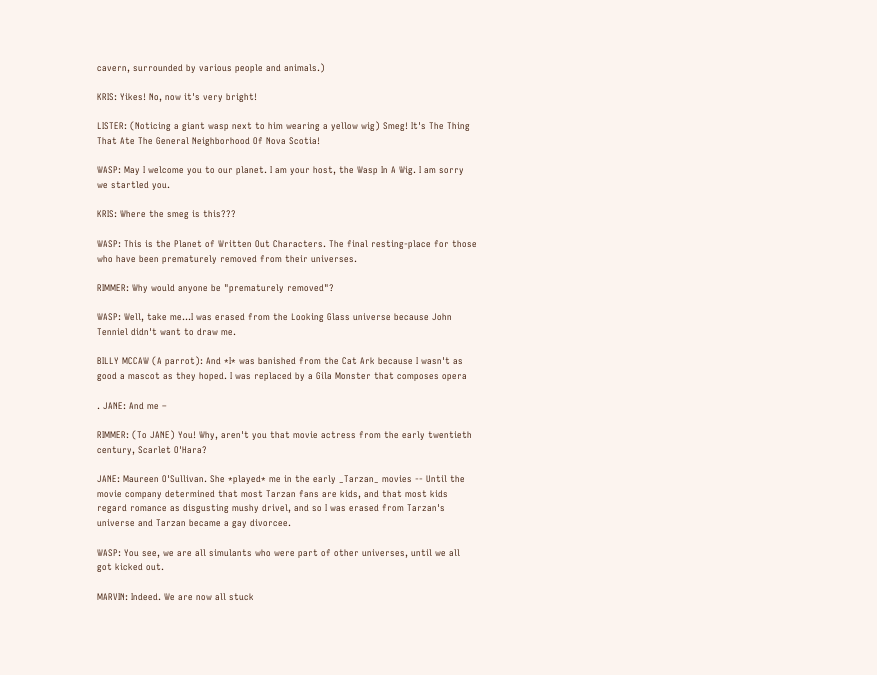cavern, surrounded by various people and animals.)

KRIS: Yikes! No, now it's very bright!

LISTER: (Noticing a giant wasp next to him wearing a yellow wig) Smeg! It's The Thing That Ate The General Neighborhood Of Nova Scotia!

WASP: May I welcome you to our planet. I am your host, the Wasp In A Wig. I am sorry we startled you.

KRIS: Where the smeg is this???

WASP: This is the Planet of Written Out Characters. The final resting-place for those who have been prematurely removed from their universes.

RIMMER: Why would anyone be "prematurely removed"?

WASP: Well, take me...I was erased from the Looking Glass universe because John Tenniel didn't want to draw me.

BILLY MCCAW (A parrot): And *I* was banished from the Cat Ark because I wasn't as good a mascot as they hoped. I was replaced by a Gila Monster that composes opera

. JANE: And me –

RIMMER: (To JANE) You! Why, aren't you that movie actress from the early twentieth century, Scarlet O'Hara?

JANE: Maureen O'Sullivan. She *played* me in the early _Tarzan_ movies -- Until the movie company determined that most Tarzan fans are kids, and that most kids regard romance as disgusting mushy drivel, and so I was erased from Tarzan's universe and Tarzan became a gay divorcee.

WASP: You see, we are all simulants who were part of other universes, until we all got kicked out.

MARVIN: Indeed. We are now all stuck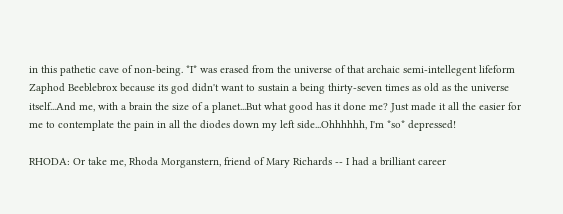in this pathetic cave of non-being. *I* was erased from the universe of that archaic semi-intellegent lifeform Zaphod Beeblebrox because its god didn't want to sustain a being thirty-seven times as old as the universe itself...And me, with a brain the size of a planet...But what good has it done me? Just made it all the easier for me to contemplate the pain in all the diodes down my left side...Ohhhhhh, I'm *so* depressed!

RHODA: Or take me, Rhoda Morganstern, friend of Mary Richards -- I had a brilliant career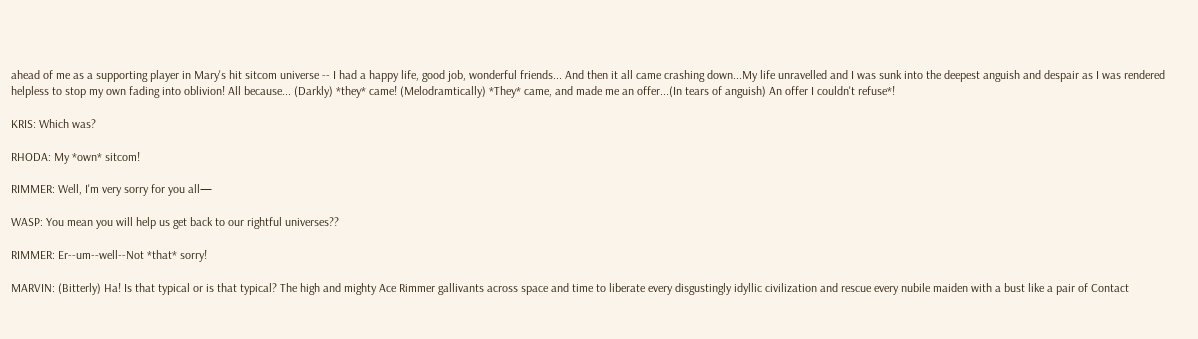ahead of me as a supporting player in Mary's hit sitcom universe -- I had a happy life, good job, wonderful friends... And then it all came crashing down...My life unravelled and I was sunk into the deepest anguish and despair as I was rendered helpless to stop my own fading into oblivion! All because... (Darkly) *they* came! (Melodramtically) *They* came, and made me an offer...(In tears of anguish) An offer I couldn't refuse*!

KRIS: Which was?

RHODA: My *own* sitcom!

RIMMER: Well, I'm very sorry for you all—

WASP: You mean you will help us get back to our rightful universes??

RIMMER: Er--um--well--Not *that* sorry!

MARVIN: (Bitterly) Ha! Is that typical or is that typical? The high and mighty Ace Rimmer gallivants across space and time to liberate every disgustingly idyllic civilization and rescue every nubile maiden with a bust like a pair of Contact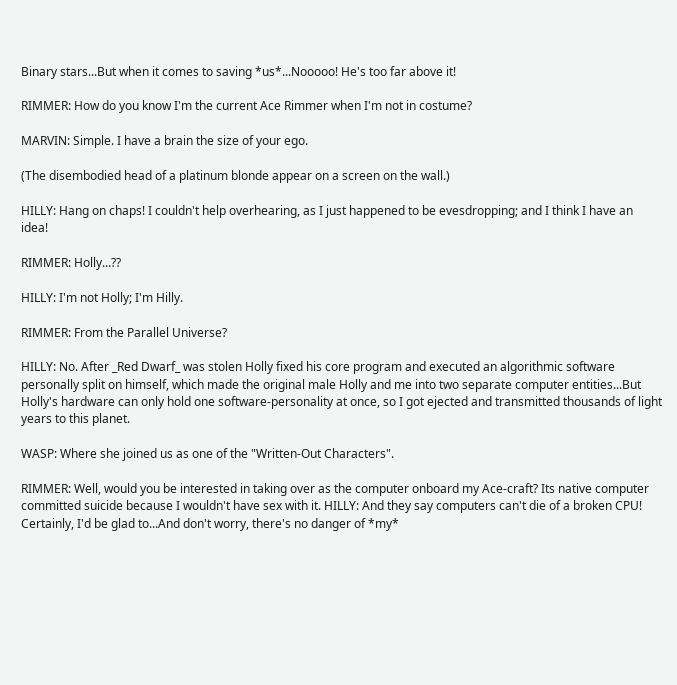Binary stars...But when it comes to saving *us*...Nooooo! He's too far above it!

RIMMER: How do you know I'm the current Ace Rimmer when I'm not in costume?

MARVIN: Simple. I have a brain the size of your ego.

(The disembodied head of a platinum blonde appear on a screen on the wall.)

HILLY: Hang on chaps! I couldn't help overhearing, as I just happened to be evesdropping; and I think I have an idea!

RIMMER: Holly...??

HILLY: I'm not Holly; I'm Hilly.

RIMMER: From the Parallel Universe?

HILLY: No. After _Red Dwarf_ was stolen Holly fixed his core program and executed an algorithmic software personally split on himself, which made the original male Holly and me into two separate computer entities...But Holly's hardware can only hold one software-personality at once, so I got ejected and transmitted thousands of light years to this planet.

WASP: Where she joined us as one of the "Written-Out Characters".

RIMMER: Well, would you be interested in taking over as the computer onboard my Ace-craft? Its native computer committed suicide because I wouldn't have sex with it. HILLY: And they say computers can't die of a broken CPU! Certainly, I'd be glad to...And don't worry, there's no danger of *my*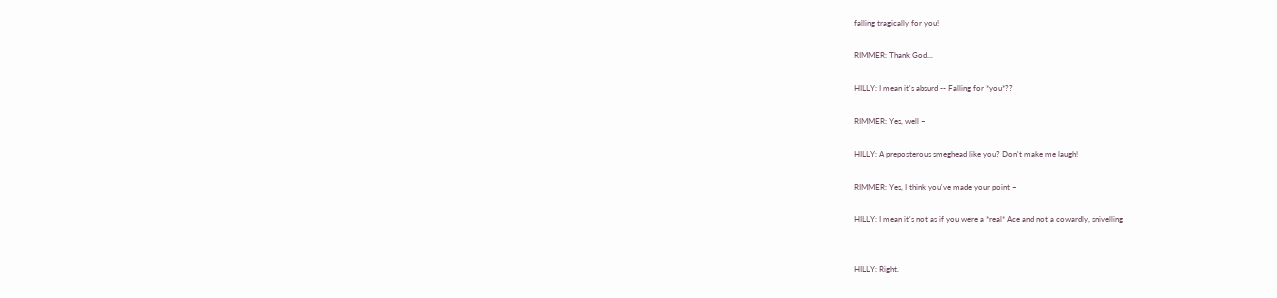falling tragically for you!

RIMMER: Thank God...

HILLY: I mean it's absurd -- Falling for *you*??

RIMMER: Yes, well –

HILLY: A preposterous smeghead like you? Don't make me laugh!

RIMMER: Yes, I think you've made your point –

HILLY: I mean it's not as if you were a *real* Ace and not a cowardly, snivelling


HILLY: Right.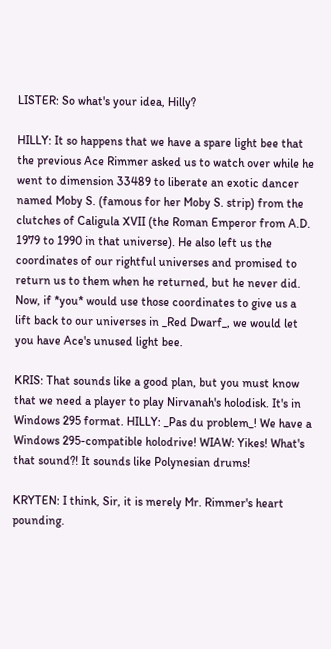LISTER: So what's your idea, Hilly?

HILLY: It so happens that we have a spare light bee that the previous Ace Rimmer asked us to watch over while he went to dimension 33489 to liberate an exotic dancer named Moby S. (famous for her Moby S. strip) from the clutches of Caligula XVII (the Roman Emperor from A.D. 1979 to 1990 in that universe). He also left us the coordinates of our rightful universes and promised to return us to them when he returned, but he never did. Now, if *you* would use those coordinates to give us a lift back to our universes in _Red Dwarf_, we would let you have Ace's unused light bee.

KRIS: That sounds like a good plan, but you must know that we need a player to play Nirvanah's holodisk. It's in Windows 295 format. HILLY: _Pas du problem_! We have a Windows 295-compatible holodrive! WIAW: Yikes! What's that sound?! It sounds like Polynesian drums!

KRYTEN: I think, Sir, it is merely Mr. Rimmer's heart pounding.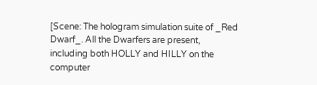[Scene: The hologram simulation suite of _Red Dwarf_. All the Dwarfers are present, including both HOLLY and HILLY on the computer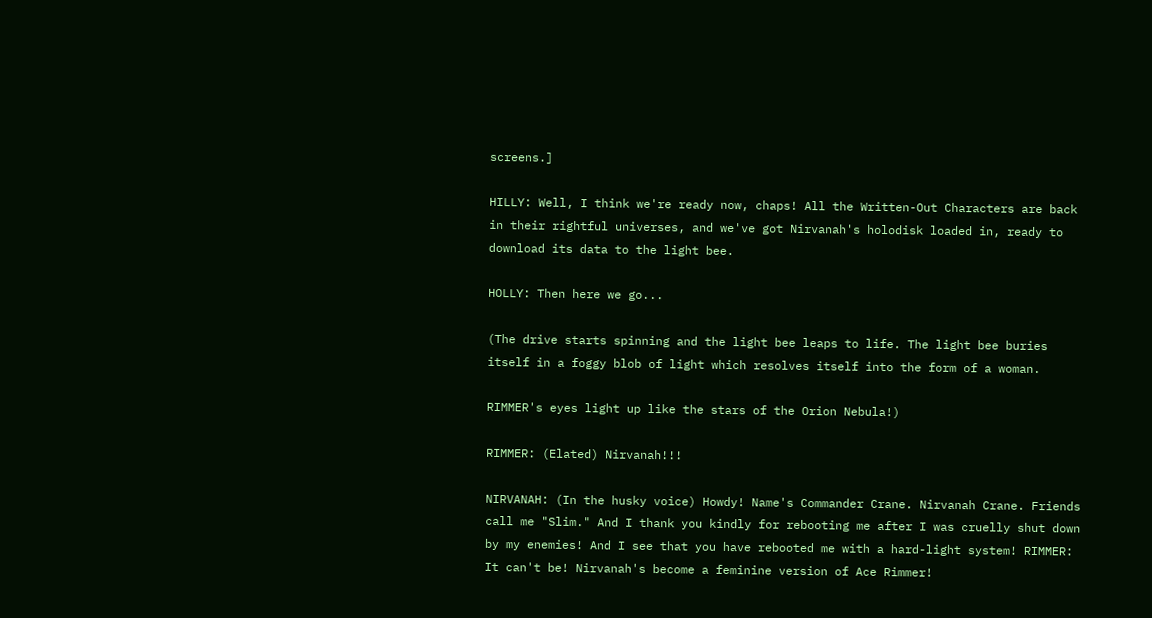screens.]

HILLY: Well, I think we're ready now, chaps! All the Written-Out Characters are back in their rightful universes, and we've got Nirvanah's holodisk loaded in, ready to download its data to the light bee.

HOLLY: Then here we go...

(The drive starts spinning and the light bee leaps to life. The light bee buries itself in a foggy blob of light which resolves itself into the form of a woman.

RIMMER's eyes light up like the stars of the Orion Nebula!)

RIMMER: (Elated) Nirvanah!!!

NIRVANAH: (In the husky voice) Howdy! Name's Commander Crane. Nirvanah Crane. Friends call me "Slim." And I thank you kindly for rebooting me after I was cruelly shut down by my enemies! And I see that you have rebooted me with a hard-light system! RIMMER: It can't be! Nirvanah's become a feminine version of Ace Rimmer!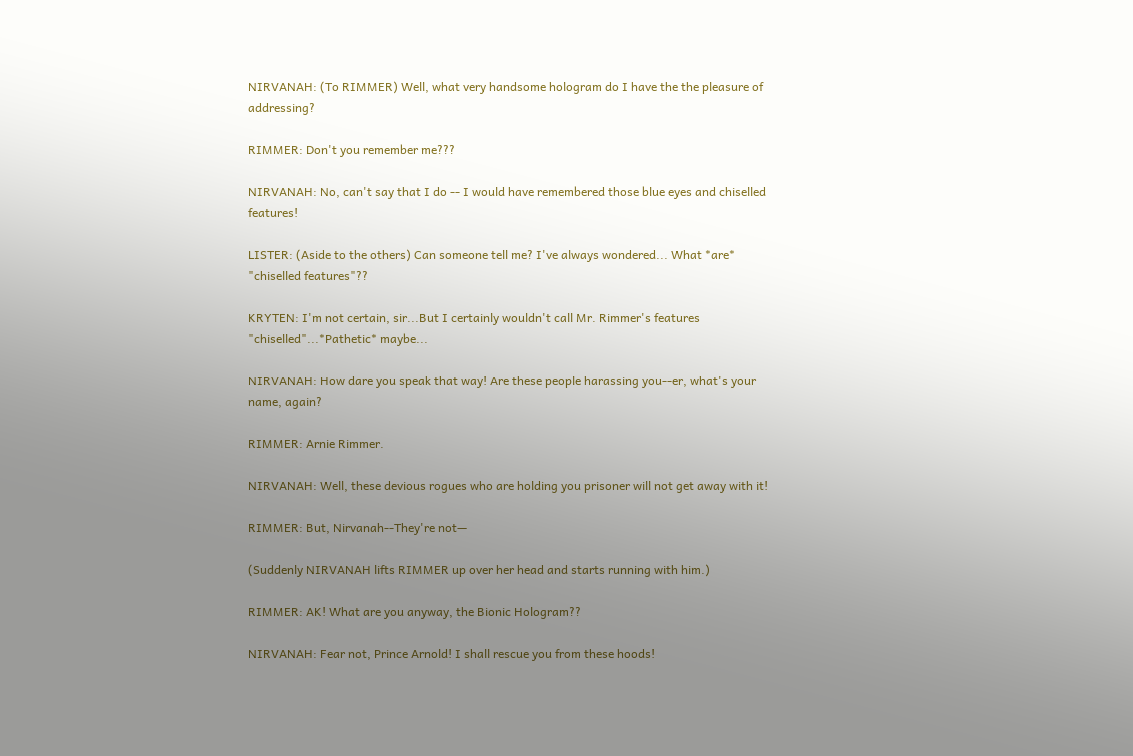NIRVANAH: (To RIMMER) Well, what very handsome hologram do I have the the pleasure of addressing?

RIMMER: Don't you remember me???

NIRVANAH: No, can't say that I do -- I would have remembered those blue eyes and chiselled features!

LISTER: (Aside to the others) Can someone tell me? I've always wondered... What *are* "chiselled features"??

KRYTEN: I'm not certain, sir...But I certainly wouldn't call Mr. Rimmer's features "chiselled"...*Pathetic* maybe...

NIRVANAH: How dare you speak that way! Are these people harassing you--er, what's your name, again?

RIMMER: Arnie Rimmer.

NIRVANAH: Well, these devious rogues who are holding you prisoner will not get away with it!

RIMMER: But, Nirvanah--They're not—

(Suddenly NIRVANAH lifts RIMMER up over her head and starts running with him.)

RIMMER: AK! What are you anyway, the Bionic Hologram??

NIRVANAH: Fear not, Prince Arnold! I shall rescue you from these hoods!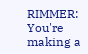RIMMER: You're making a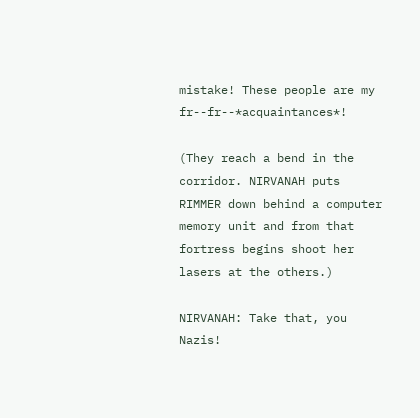mistake! These people are my fr--fr--*acquaintances*!

(They reach a bend in the corridor. NIRVANAH puts RIMMER down behind a computer memory unit and from that fortress begins shoot her lasers at the others.)

NIRVANAH: Take that, you Nazis!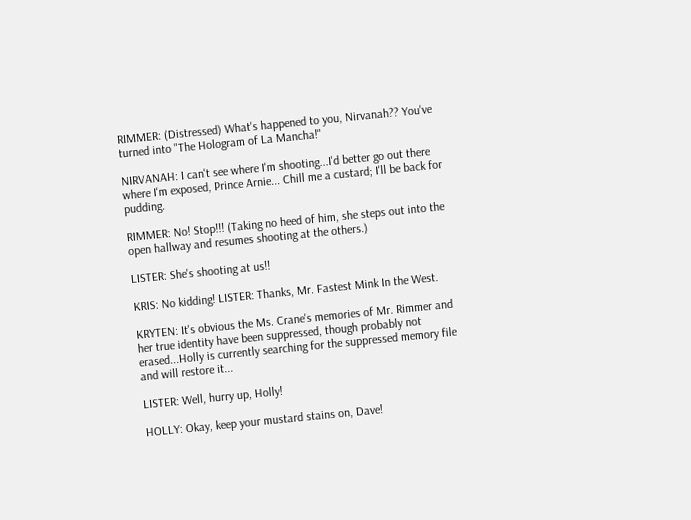RIMMER: (Distressed) What's happened to you, Nirvanah?? You've turned into "The Hologram of La Mancha!"

NIRVANAH: I can't see where I'm shooting...I'd better go out there where I'm exposed, Prince Arnie... Chill me a custard; I'll be back for pudding.

RIMMER: No! Stop!!! (Taking no heed of him, she steps out into the open hallway and resumes shooting at the others.)

LISTER: She's shooting at us!!

KRIS: No kidding! LISTER: Thanks, Mr. Fastest Mink In the West.

KRYTEN: It's obvious the Ms. Crane's memories of Mr. Rimmer and her true identity have been suppressed, though probably not erased...Holly is currently searching for the suppressed memory file and will restore it...

LISTER: Well, hurry up, Holly!

HOLLY: Okay, keep your mustard stains on, Dave!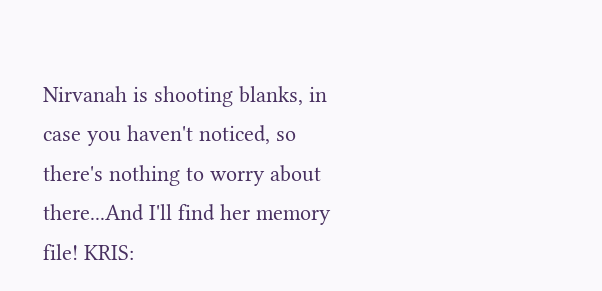Nirvanah is shooting blanks, in case you haven't noticed, so there's nothing to worry about there...And I'll find her memory file! KRIS: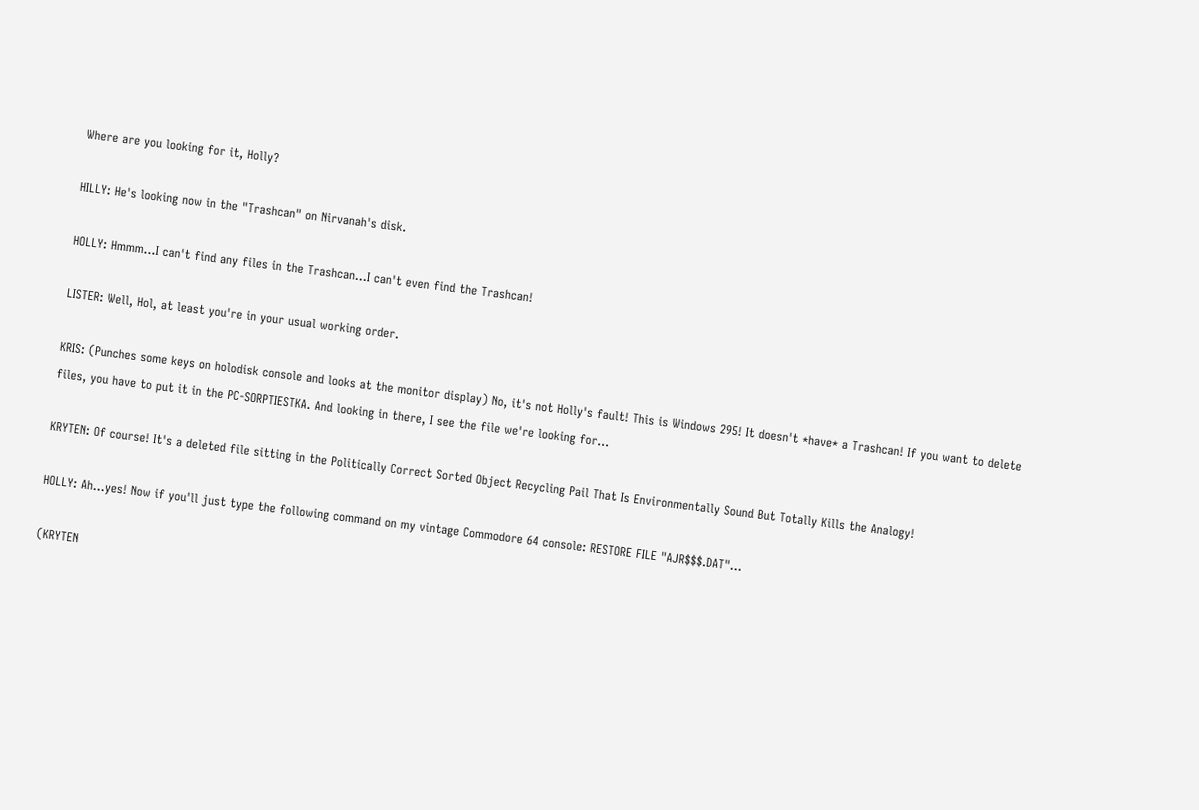Where are you looking for it, Holly?

HILLY: He's looking now in the "Trashcan" on Nirvanah's disk.

HOLLY: Hmmm...I can't find any files in the Trashcan...I can't even find the Trashcan!

LISTER: Well, Hol, at least you're in your usual working order.

KRIS: (Punches some keys on holodisk console and looks at the monitor display) No, it's not Holly's fault! This is Windows 295! It doesn't *have* a Trashcan! If you want to delete files, you have to put it in the PC-SORPTIESTKA. And looking in there, I see the file we're looking for...

KRYTEN: Of course! It's a deleted file sitting in the Politically Correct Sorted Object Recycling Pail That Is Environmentally Sound But Totally Kills the Analogy!

HOLLY: Ah...yes! Now if you'll just type the following command on my vintage Commodore 64 console: RESTORE FILE "AJR$$$.DAT"...

(KRYTEN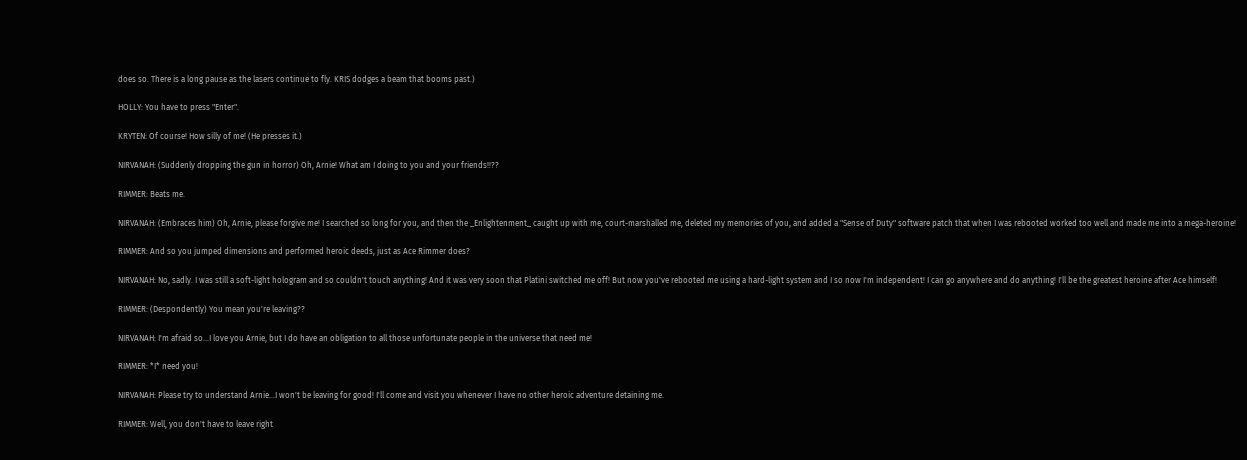does so. There is a long pause as the lasers continue to fly. KRIS dodges a beam that booms past.)

HOLLY: You have to press "Enter".

KRYTEN: Of course! How silly of me! (He presses it.)

NIRVANAH: (Suddenly dropping the gun in horror) Oh, Arnie! What am I doing to you and your friends!!??

RIMMER: Beats me.

NIRVANAH: (Embraces him) Oh, Arnie, please forgive me! I searched so long for you, and then the _Enlightenment_ caught up with me, court-marshalled me, deleted my memories of you, and added a "Sense of Duty" software patch that when I was rebooted worked too well and made me into a mega-heroine!

RIMMER: And so you jumped dimensions and performed heroic deeds, just as Ace Rimmer does?

NIRVANAH: No, sadly. I was still a soft-light hologram and so couldn't touch anything! And it was very soon that Platini switched me off! But now you've rebooted me using a hard-light system and I so now I'm independent! I can go anywhere and do anything! I'll be the greatest heroine after Ace himself!

RIMMER: (Despondently) You mean you're leaving??

NIRVANAH: I'm afraid so...I love you Arnie, but I do have an obligation to all those unfortunate people in the universe that need me!

RIMMER: *I* need you!

NIRVANAH: Please try to understand Arnie...I won't be leaving for good! I'll come and visit you whenever I have no other heroic adventure detaining me.

RIMMER: Well, you don't have to leave right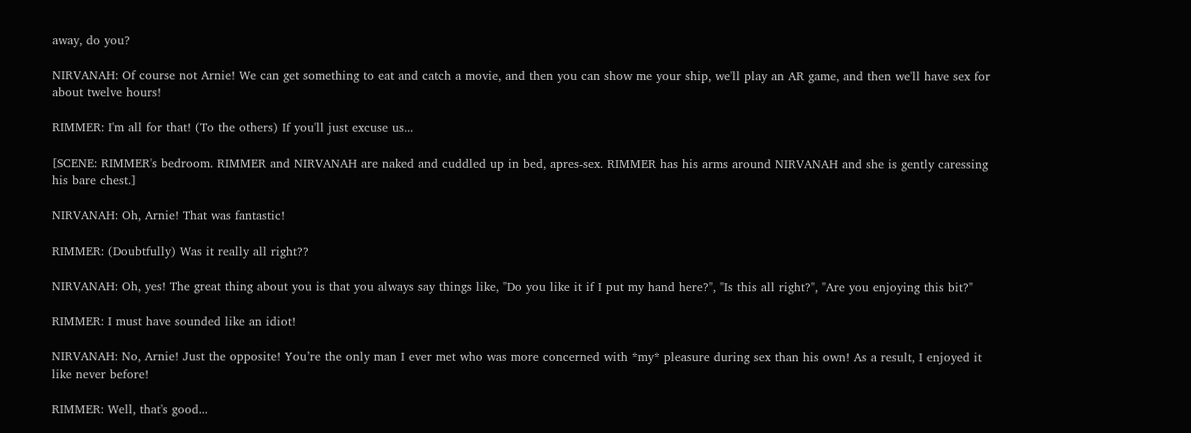away, do you?

NIRVANAH: Of course not Arnie! We can get something to eat and catch a movie, and then you can show me your ship, we'll play an AR game, and then we'll have sex for about twelve hours!

RIMMER: I'm all for that! (To the others) If you'll just excuse us...

[SCENE: RIMMER's bedroom. RIMMER and NIRVANAH are naked and cuddled up in bed, apres-sex. RIMMER has his arms around NIRVANAH and she is gently caressing his bare chest.]

NIRVANAH: Oh, Arnie! That was fantastic!

RIMMER: (Doubtfully) Was it really all right??

NIRVANAH: Oh, yes! The great thing about you is that you always say things like, "Do you like it if I put my hand here?", "Is this all right?", "Are you enjoying this bit?"

RIMMER: I must have sounded like an idiot!

NIRVANAH: No, Arnie! Just the opposite! You’re the only man I ever met who was more concerned with *my* pleasure during sex than his own! As a result, I enjoyed it like never before!

RIMMER: Well, that's good...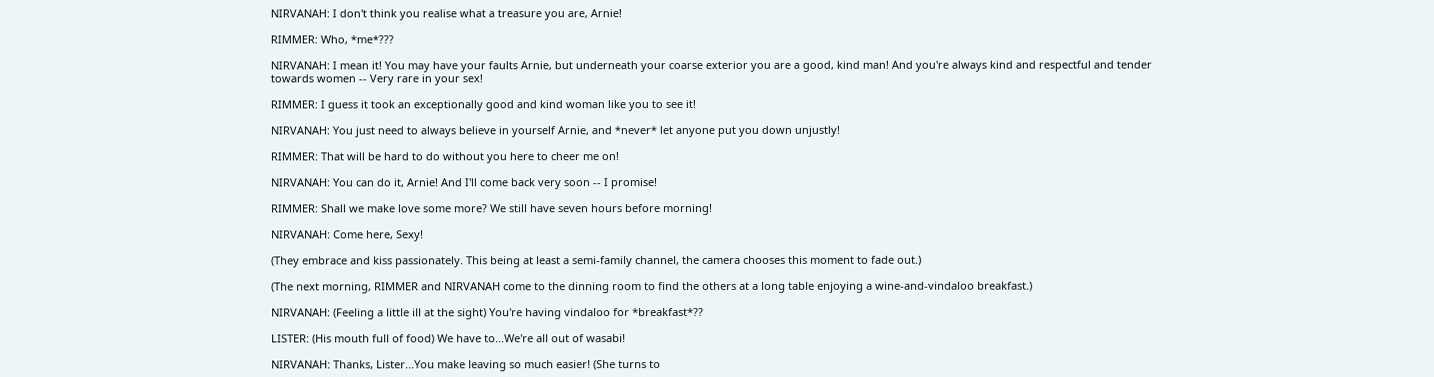NIRVANAH: I don't think you realise what a treasure you are, Arnie!

RIMMER: Who, *me*???

NIRVANAH: I mean it! You may have your faults Arnie, but underneath your coarse exterior you are a good, kind man! And you're always kind and respectful and tender towards women -- Very rare in your sex!

RIMMER: I guess it took an exceptionally good and kind woman like you to see it!

NIRVANAH: You just need to always believe in yourself Arnie, and *never* let anyone put you down unjustly!

RIMMER: That will be hard to do without you here to cheer me on!

NIRVANAH: You can do it, Arnie! And I'll come back very soon -- I promise!

RIMMER: Shall we make love some more? We still have seven hours before morning!

NIRVANAH: Come here, Sexy!

(They embrace and kiss passionately. This being at least a semi-family channel, the camera chooses this moment to fade out.)

(The next morning, RIMMER and NIRVANAH come to the dinning room to find the others at a long table enjoying a wine-and-vindaloo breakfast.)

NIRVANAH: (Feeling a little ill at the sight) You're having vindaloo for *breakfast*??

LISTER: (His mouth full of food) We have to...We're all out of wasabi!

NIRVANAH: Thanks, Lister...You make leaving so much easier! (She turns to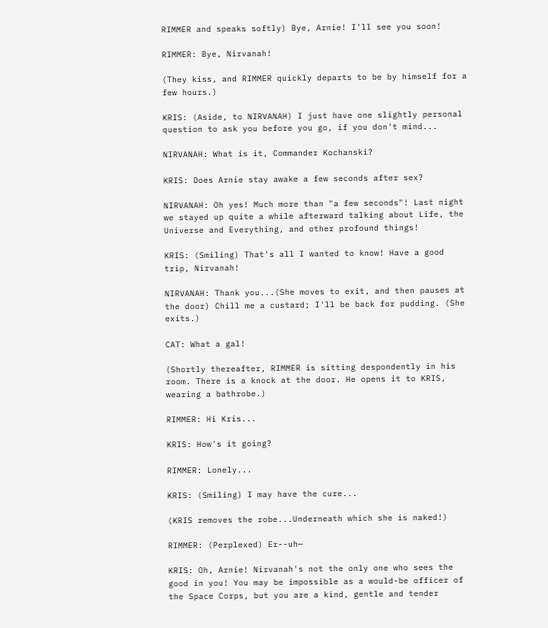RIMMER and speaks softly) Bye, Arnie! I'll see you soon!

RIMMER: Bye, Nirvanah!

(They kiss, and RIMMER quickly departs to be by himself for a few hours.)

KRIS: (Aside, to NIRVANAH) I just have one slightly personal question to ask you before you go, if you don't mind...

NIRVANAH: What is it, Commander Kochanski?

KRIS: Does Arnie stay awake a few seconds after sex?

NIRVANAH: Oh yes! Much more than "a few seconds"! Last night we stayed up quite a while afterward talking about Life, the Universe and Everything, and other profound things!

KRIS: (Smiling) That's all I wanted to know! Have a good trip, Nirvanah!

NIRVANAH: Thank you...(She moves to exit, and then pauses at the door) Chill me a custard; I'll be back for pudding. (She exits.)

CAT: What a gal!

(Shortly thereafter, RIMMER is sitting despondently in his room. There is a knock at the door. He opens it to KRIS, wearing a bathrobe.)

RIMMER: Hi Kris...

KRIS: How's it going?

RIMMER: Lonely...

KRIS: (Smiling) I may have the cure...

(KRIS removes the robe...Underneath which she is naked!)

RIMMER: (Perplexed) Er--uh—

KRIS: Oh, Arnie! Nirvanah's not the only one who sees the good in you! You may be impossible as a would-be officer of the Space Corps, but you are a kind, gentle and tender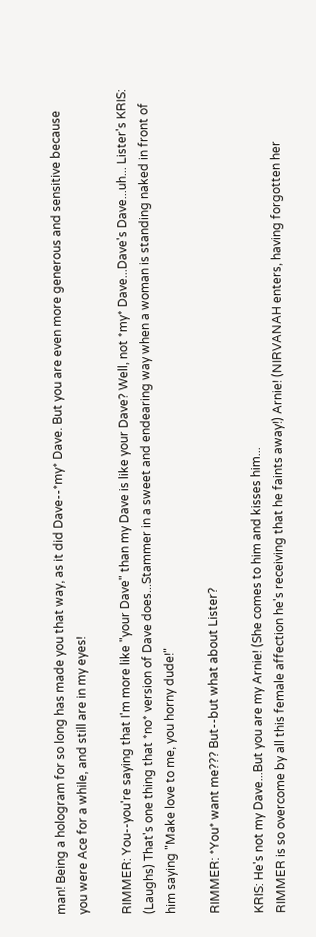man! Being a hologram for so long has made you that way, as it did Dave--*my* Dave. But you are even more generous and sensitive because you were Ace for a while, and still are in my eyes!

RIMMER: You--you're saying that I'm more like "your Dave" than my Dave is like your Dave? Well, not *my* Dave...Dave's Dave...uh... Lister's KRIS: (Laughs) That's one thing that *no* version of Dave does...Stammer in a sweet and endearing way when a woman is standing naked in front of him saying "Make love to me, you horny dude!"

RIMMER: *You* want me??? But--but what about Lister?

KRIS: He's not my Dave...But you are my Arnie! (She comes to him and kisses him...
RIMMER is so overcome by all this female affection he's receiving that he faints away!) Arnie! (NIRVANAH enters, having forgotten her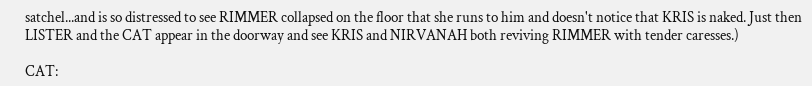satchel...and is so distressed to see RIMMER collapsed on the floor that she runs to him and doesn't notice that KRIS is naked. Just then LISTER and the CAT appear in the doorway and see KRIS and NIRVANAH both reviving RIMMER with tender caresses.)

CAT: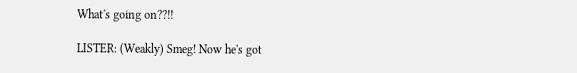What's going on??!!

LISTER: (Weakly) Smeg! Now he's got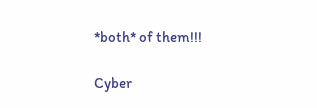*both* of them!!!

Cyber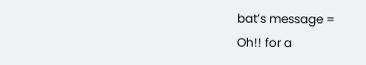bat’s message =
Oh!! for a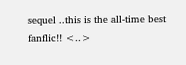sequel ..this is the all-time best fanflic!! <..>